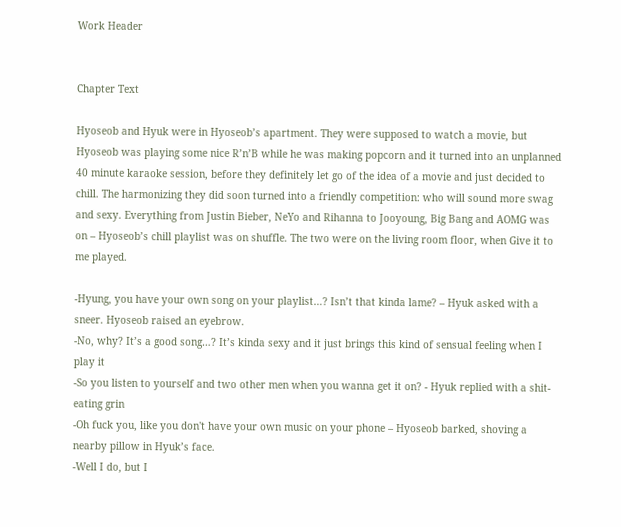Work Header


Chapter Text

Hyoseob and Hyuk were in Hyoseob’s apartment. They were supposed to watch a movie, but Hyoseob was playing some nice R’n’B while he was making popcorn and it turned into an unplanned 40 minute karaoke session, before they definitely let go of the idea of a movie and just decided to chill. The harmonizing they did soon turned into a friendly competition: who will sound more swag and sexy. Everything from Justin Bieber, NeYo and Rihanna to Jooyoung, Big Bang and AOMG was on – Hyoseob’s chill playlist was on shuffle. The two were on the living room floor, when Give it to me played.

-Hyung, you have your own song on your playlist…? Isn’t that kinda lame? – Hyuk asked with a sneer. Hyoseob raised an eyebrow.
-No, why? It’s a good song…? It’s kinda sexy and it just brings this kind of sensual feeling when I play it
-So you listen to yourself and two other men when you wanna get it on? - Hyuk replied with a shit-eating grin
-Oh fuck you, like you don't have your own music on your phone – Hyoseob barked, shoving a nearby pillow in Hyuk’s face.
-Well I do, but I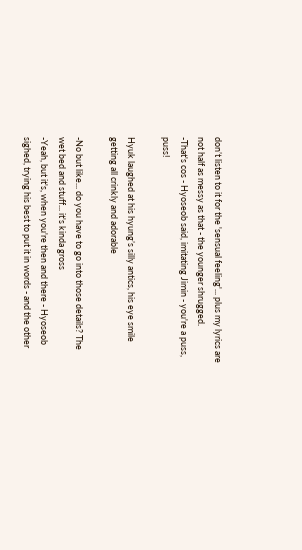don’t listen to it for the 'sensual feeling'... plus my lyrics are not half as messy as that - the younger shrugged.
-That's cos - Hyoseob said, imitating Jimin - you're a puss, puss!

Hyuk laughed at his hyung’s silly antics, his eye smile getting all crinkly and adorable

-No but like... do you have to go into those details? The wet bed and stuff... it's kinda gross
-Yeah, but it's, when you're then and there - Hyoseob sighed, trying his best to put it in words - and the other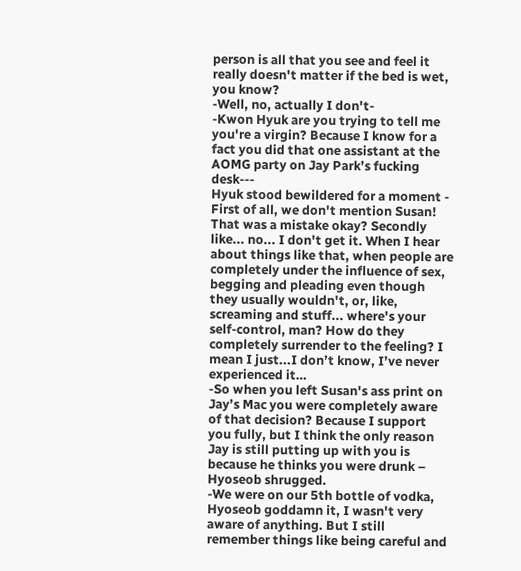person is all that you see and feel it really doesn't matter if the bed is wet, you know?
-Well, no, actually I don't-
-Kwon Hyuk are you trying to tell me you're a virgin? Because I know for a fact you did that one assistant at the AOMG party on Jay Park’s fucking desk---
Hyuk stood bewildered for a moment - First of all, we don't mention Susan! That was a mistake okay? Secondly like... no... I don't get it. When I hear about things like that, when people are completely under the influence of sex, begging and pleading even though they usually wouldn't, or, like, screaming and stuff... where's your self-control, man? How do they completely surrender to the feeling? I mean I just...I don’t know, I’ve never experienced it…
-So when you left Susan's ass print on Jay’s Mac you were completely aware of that decision? Because I support you fully, but I think the only reason Jay is still putting up with you is because he thinks you were drunk – Hyoseob shrugged.
-We were on our 5th bottle of vodka, Hyoseob goddamn it, I wasn't very aware of anything. But I still remember things like being careful and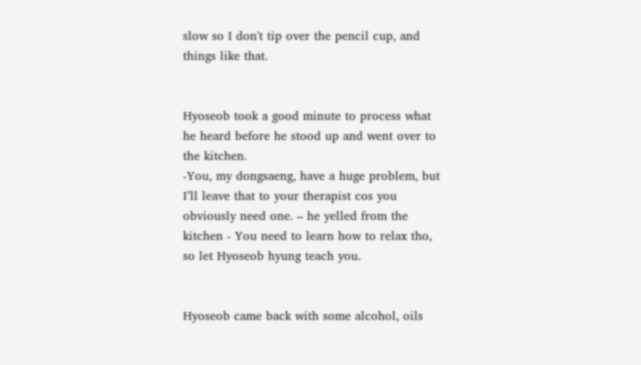slow so I don't tip over the pencil cup, and things like that.


Hyoseob took a good minute to process what he heard before he stood up and went over to the kitchen.
-You, my dongsaeng, have a huge problem, but I’ll leave that to your therapist cos you obviously need one. – he yelled from the kitchen - You need to learn how to relax tho, so let Hyoseob hyung teach you.


Hyoseob came back with some alcohol, oils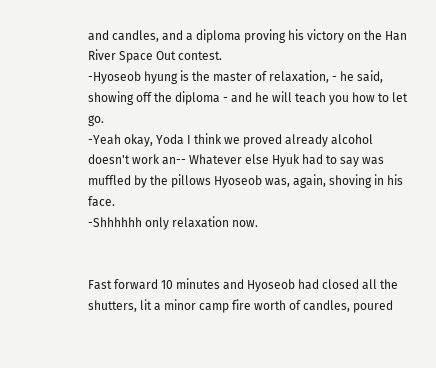and candles, and a diploma proving his victory on the Han River Space Out contest.
-Hyoseob hyung is the master of relaxation, - he said, showing off the diploma - and he will teach you how to let go.
-Yeah okay, Yoda I think we proved already alcohol doesn't work an-- Whatever else Hyuk had to say was muffled by the pillows Hyoseob was, again, shoving in his face.
-Shhhhhh only relaxation now.


Fast forward 10 minutes and Hyoseob had closed all the shutters, lit a minor camp fire worth of candles, poured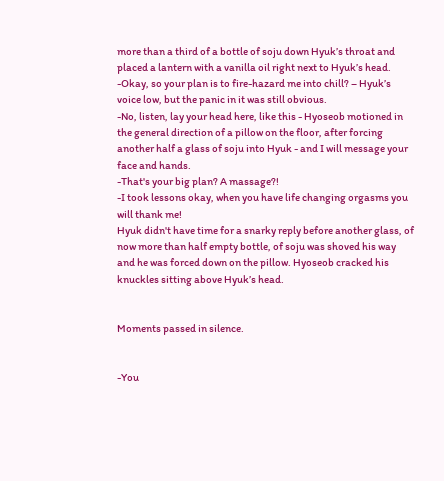more than a third of a bottle of soju down Hyuk’s throat and placed a lantern with a vanilla oil right next to Hyuk’s head.
-Okay, so your plan is to fire-hazard me into chill? – Hyuk’s voice low, but the panic in it was still obvious.
-No, listen, lay your head here, like this - Hyoseob motioned in the general direction of a pillow on the floor, after forcing another half a glass of soju into Hyuk - and I will message your face and hands.
-That's your big plan? A massage?!
-I took lessons okay, when you have life changing orgasms you will thank me!
Hyuk didn't have time for a snarky reply before another glass, of now more than half empty bottle, of soju was shoved his way and he was forced down on the pillow. Hyoseob cracked his knuckles sitting above Hyuk’s head.


Moments passed in silence.


-You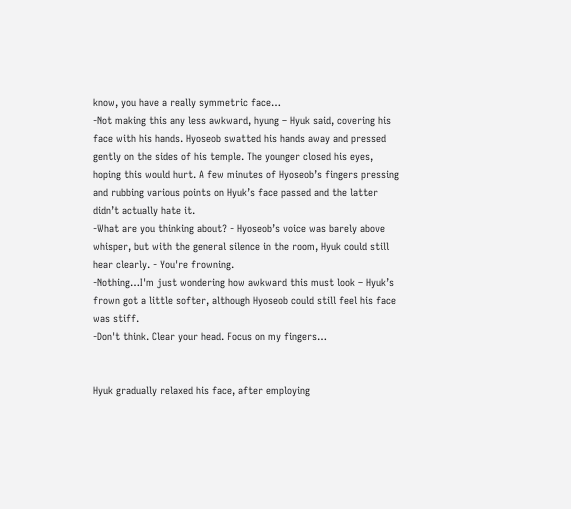know, you have a really symmetric face…
-Not making this any less awkward, hyung – Hyuk said, covering his face with his hands. Hyoseob swatted his hands away and pressed gently on the sides of his temple. The younger closed his eyes, hoping this would hurt. A few minutes of Hyoseob’s fingers pressing and rubbing various points on Hyuk’s face passed and the latter didn’t actually hate it.
-What are you thinking about? - Hyoseob’s voice was barely above whisper, but with the general silence in the room, Hyuk could still hear clearly. - You're frowning.
-Nothing…I'm just wondering how awkward this must look – Hyuk’s frown got a little softer, although Hyoseob could still feel his face was stiff.
-Don't think. Clear your head. Focus on my fingers…


Hyuk gradually relaxed his face, after employing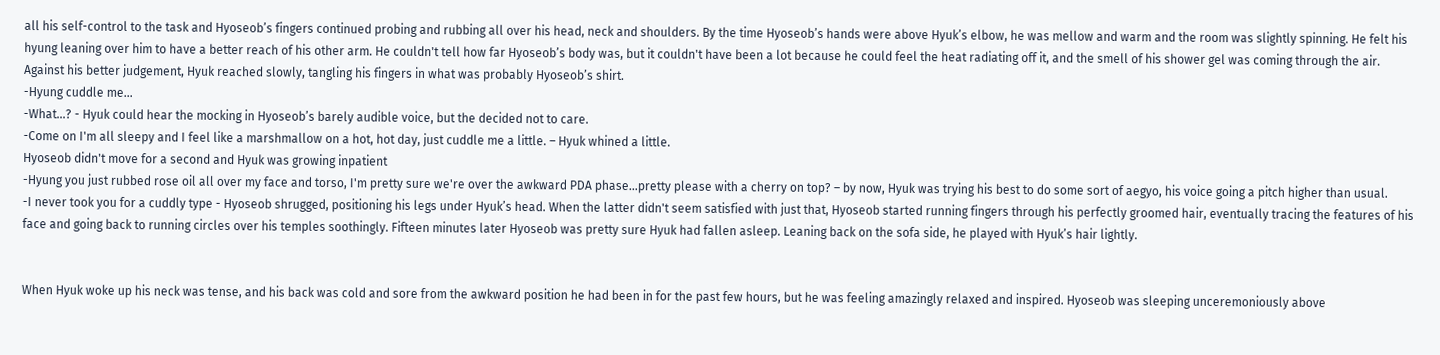all his self-control to the task and Hyoseob’s fingers continued probing and rubbing all over his head, neck and shoulders. By the time Hyoseob’s hands were above Hyuk’s elbow, he was mellow and warm and the room was slightly spinning. He felt his hyung leaning over him to have a better reach of his other arm. He couldn't tell how far Hyoseob’s body was, but it couldn't have been a lot because he could feel the heat radiating off it, and the smell of his shower gel was coming through the air. Against his better judgement, Hyuk reached slowly, tangling his fingers in what was probably Hyoseob’s shirt.
-Hyung cuddle me…
-What...? - Hyuk could hear the mocking in Hyoseob’s barely audible voice, but the decided not to care.
-Come on I'm all sleepy and I feel like a marshmallow on a hot, hot day, just cuddle me a little. – Hyuk whined a little.
Hyoseob didn't move for a second and Hyuk was growing inpatient
-Hyung you just rubbed rose oil all over my face and torso, I'm pretty sure we're over the awkward PDA phase…pretty please with a cherry on top? – by now, Hyuk was trying his best to do some sort of aegyo, his voice going a pitch higher than usual.
-I never took you for a cuddly type - Hyoseob shrugged, positioning his legs under Hyuk’s head. When the latter didn't seem satisfied with just that, Hyoseob started running fingers through his perfectly groomed hair, eventually tracing the features of his face and going back to running circles over his temples soothingly. Fifteen minutes later Hyoseob was pretty sure Hyuk had fallen asleep. Leaning back on the sofa side, he played with Hyuk’s hair lightly.


When Hyuk woke up his neck was tense, and his back was cold and sore from the awkward position he had been in for the past few hours, but he was feeling amazingly relaxed and inspired. Hyoseob was sleeping unceremoniously above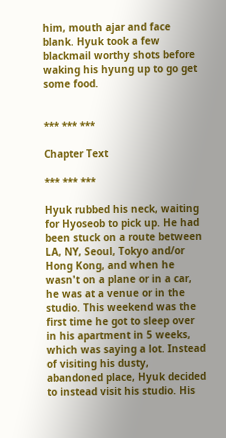him, mouth ajar and face blank. Hyuk took a few blackmail worthy shots before waking his hyung up to go get some food.


*** *** ***

Chapter Text

*** *** ***

Hyuk rubbed his neck, waiting for Hyoseob to pick up. He had been stuck on a route between LA, NY, Seoul, Tokyo and/or Hong Kong, and when he wasn't on a plane or in a car, he was at a venue or in the studio. This weekend was the first time he got to sleep over in his apartment in 5 weeks, which was saying a lot. Instead of visiting his dusty, abandoned place, Hyuk decided to instead visit his studio. His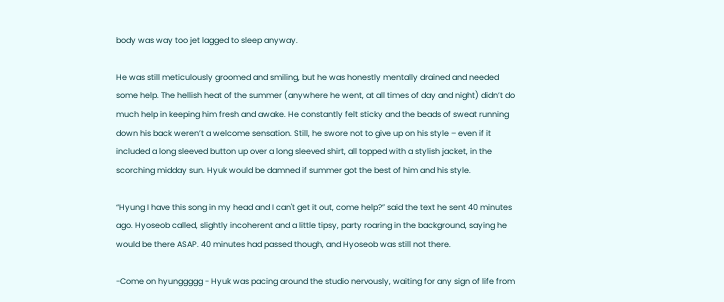body was way too jet lagged to sleep anyway.

He was still meticulously groomed and smiling, but he was honestly mentally drained and needed some help. The hellish heat of the summer (anywhere he went, at all times of day and night) didn’t do much help in keeping him fresh and awake. He constantly felt sticky and the beads of sweat running down his back weren’t a welcome sensation. Still, he swore not to give up on his style – even if it included a long sleeved button up over a long sleeved shirt, all topped with a stylish jacket, in the scorching midday sun. Hyuk would be damned if summer got the best of him and his style.

“Hyung I have this song in my head and I can't get it out, come help?” said the text he sent 40 minutes ago. Hyoseob called, slightly incoherent and a little tipsy, party roaring in the background, saying he would be there ASAP. 40 minutes had passed though, and Hyoseob was still not there.

-Come on hyunggggg - Hyuk was pacing around the studio nervously, waiting for any sign of life from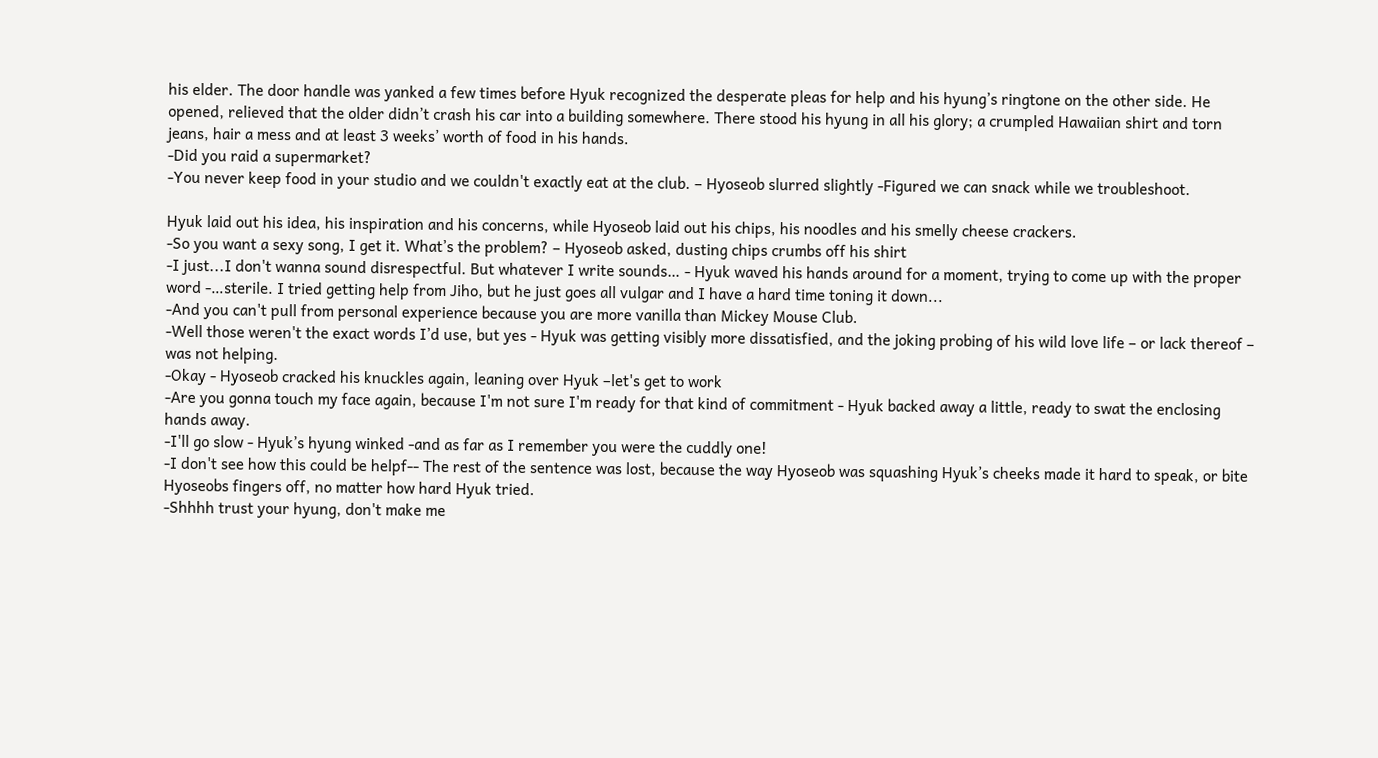his elder. The door handle was yanked a few times before Hyuk recognized the desperate pleas for help and his hyung’s ringtone on the other side. He opened, relieved that the older didn’t crash his car into a building somewhere. There stood his hyung in all his glory; a crumpled Hawaiian shirt and torn jeans, hair a mess and at least 3 weeks’ worth of food in his hands.
-Did you raid a supermarket?
-You never keep food in your studio and we couldn't exactly eat at the club. – Hyoseob slurred slightly -Figured we can snack while we troubleshoot.

Hyuk laid out his idea, his inspiration and his concerns, while Hyoseob laid out his chips, his noodles and his smelly cheese crackers.
-So you want a sexy song, I get it. What’s the problem? – Hyoseob asked, dusting chips crumbs off his shirt
-I just...I don't wanna sound disrespectful. But whatever I write sounds… - Hyuk waved his hands around for a moment, trying to come up with the proper word -…sterile. I tried getting help from Jiho, but he just goes all vulgar and I have a hard time toning it down...
-And you can't pull from personal experience because you are more vanilla than Mickey Mouse Club.
-Well those weren't the exact words I’d use, but yes - Hyuk was getting visibly more dissatisfied, and the joking probing of his wild love life – or lack thereof – was not helping.
-Okay - Hyoseob cracked his knuckles again, leaning over Hyuk –let's get to work
-Are you gonna touch my face again, because I'm not sure I'm ready for that kind of commitment - Hyuk backed away a little, ready to swat the enclosing hands away.
-I'll go slow - Hyuk’s hyung winked -and as far as I remember you were the cuddly one!
-I don't see how this could be helpf-- The rest of the sentence was lost, because the way Hyoseob was squashing Hyuk’s cheeks made it hard to speak, or bite Hyoseobs fingers off, no matter how hard Hyuk tried.
-Shhhh trust your hyung, don't make me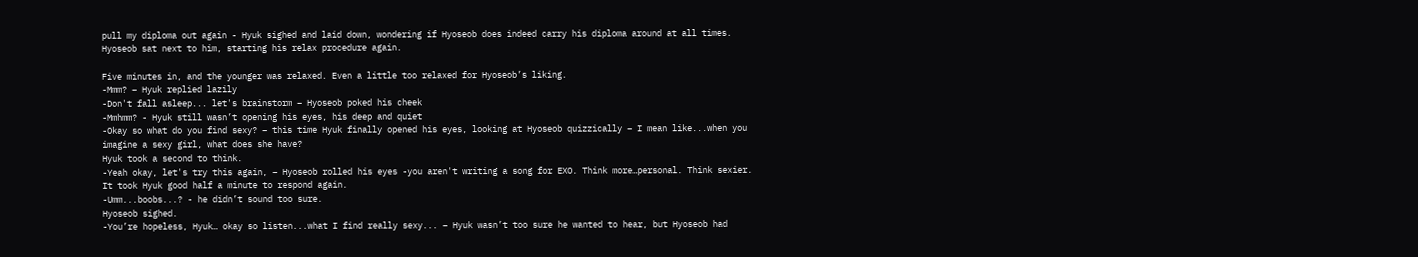pull my diploma out again - Hyuk sighed and laid down, wondering if Hyoseob does indeed carry his diploma around at all times. Hyoseob sat next to him, starting his relax procedure again.

Five minutes in, and the younger was relaxed. Even a little too relaxed for Hyoseob’s liking.
-Mmm? – Hyuk replied lazily
-Don't fall asleep... let's brainstorm – Hyoseob poked his cheek
-Mmhmm? - Hyuk still wasn’t opening his eyes, his deep and quiet
-Okay so what do you find sexy? – this time Hyuk finally opened his eyes, looking at Hyoseob quizzically – I mean like...when you imagine a sexy girl, what does she have?
Hyuk took a second to think.
-Yeah okay, let's try this again, – Hyoseob rolled his eyes -you aren't writing a song for EXO. Think more…personal. Think sexier.
It took Hyuk good half a minute to respond again.
-Umm...boobs...? - he didn’t sound too sure.
Hyoseob sighed.
-You’re hopeless, Hyuk… okay so listen...what I find really sexy... – Hyuk wasn’t too sure he wanted to hear, but Hyoseob had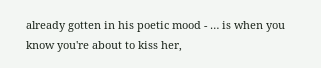already gotten in his poetic mood - … is when you know you're about to kiss her,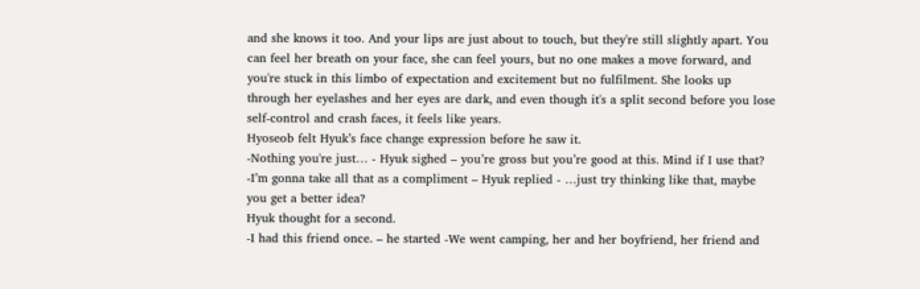and she knows it too. And your lips are just about to touch, but they're still slightly apart. You can feel her breath on your face, she can feel yours, but no one makes a move forward, and you're stuck in this limbo of expectation and excitement but no fulfilment. She looks up through her eyelashes and her eyes are dark, and even though it's a split second before you lose self-control and crash faces, it feels like years.
Hyoseob felt Hyuk’s face change expression before he saw it.
-Nothing you're just… - Hyuk sighed – you’re gross but you’re good at this. Mind if I use that?
-I’m gonna take all that as a compliment – Hyuk replied - …just try thinking like that, maybe you get a better idea?
Hyuk thought for a second.
-I had this friend once. – he started -We went camping, her and her boyfriend, her friend and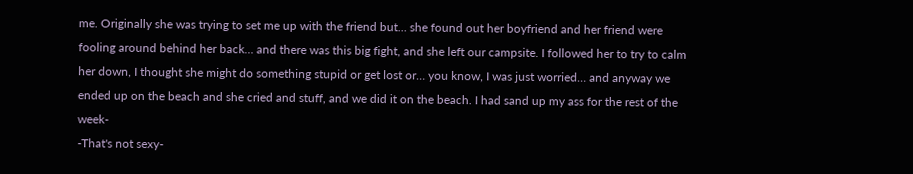me. Originally she was trying to set me up with the friend but… she found out her boyfriend and her friend were fooling around behind her back… and there was this big fight, and she left our campsite. I followed her to try to calm her down, I thought she might do something stupid or get lost or… you know, I was just worried… and anyway we ended up on the beach and she cried and stuff, and we did it on the beach. I had sand up my ass for the rest of the week-
-That's not sexy-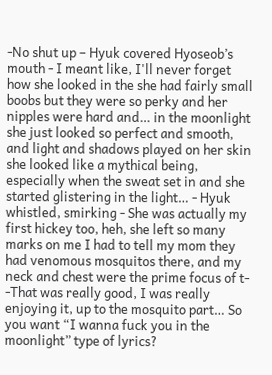-No shut up – Hyuk covered Hyoseob’s mouth - I meant like, I'll never forget how she looked in the she had fairly small boobs but they were so perky and her nipples were hard and… in the moonlight she just looked so perfect and smooth, and light and shadows played on her skin she looked like a mythical being, especially when the sweat set in and she started glistering in the light… - Hyuk whistled, smirking - She was actually my first hickey too, heh, she left so many marks on me I had to tell my mom they had venomous mosquitos there, and my neck and chest were the prime focus of t-
-That was really good, I was really enjoying it, up to the mosquito part… So you want “I wanna fuck you in the moonlight” type of lyrics?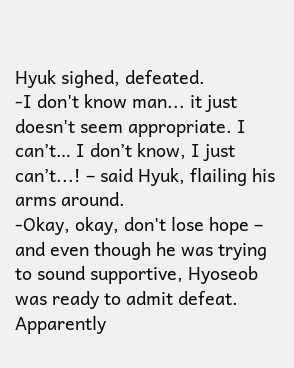Hyuk sighed, defeated.
-I don't know man... it just doesn't seem appropriate. I can’t… I don’t know, I just can’t...! – said Hyuk, flailing his arms around.
-Okay, okay, don't lose hope – and even though he was trying to sound supportive, Hyoseob was ready to admit defeat. Apparently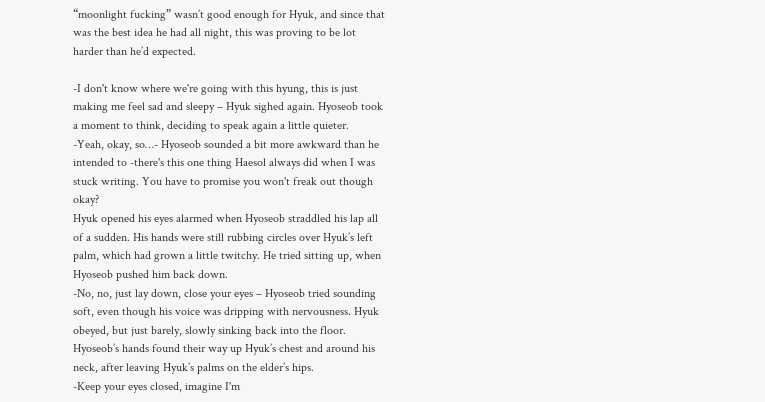“moonlight fucking” wasn’t good enough for Hyuk, and since that was the best idea he had all night, this was proving to be lot harder than he’d expected.

-I don't know where we're going with this hyung, this is just making me feel sad and sleepy – Hyuk sighed again. Hyoseob took a moment to think, deciding to speak again a little quieter.
-Yeah, okay, so…- Hyoseob sounded a bit more awkward than he intended to -there's this one thing Haesol always did when I was stuck writing. You have to promise you won't freak out though okay?
Hyuk opened his eyes alarmed when Hyoseob straddled his lap all of a sudden. His hands were still rubbing circles over Hyuk’s left palm, which had grown a little twitchy. He tried sitting up, when Hyoseob pushed him back down.
-No, no, just lay down, close your eyes – Hyoseob tried sounding soft, even though his voice was dripping with nervousness. Hyuk obeyed, but just barely, slowly sinking back into the floor. Hyoseob’s hands found their way up Hyuk’s chest and around his neck, after leaving Hyuk’s palms on the elder’s hips.
-Keep your eyes closed, imagine I'm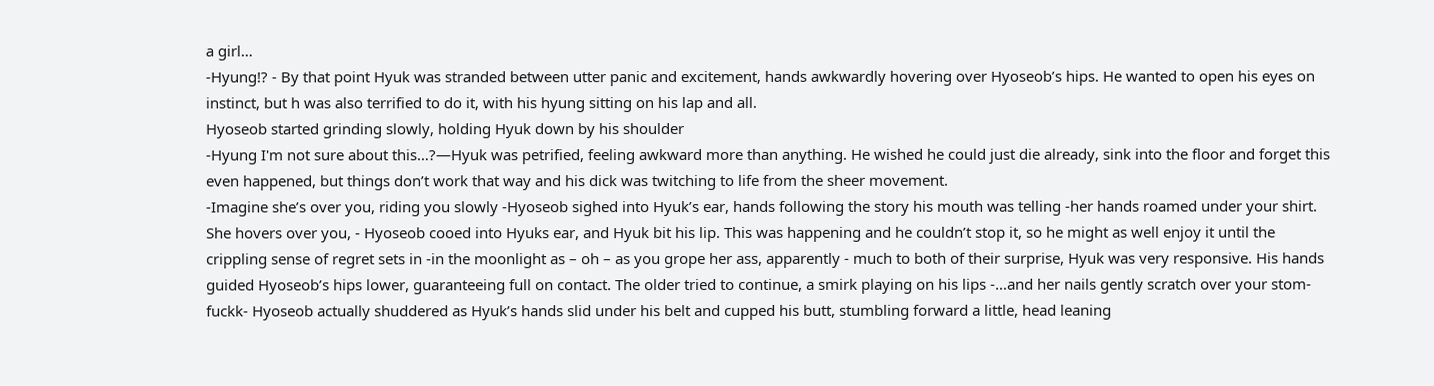a girl…
-Hyung!? - By that point Hyuk was stranded between utter panic and excitement, hands awkwardly hovering over Hyoseob’s hips. He wanted to open his eyes on instinct, but h was also terrified to do it, with his hyung sitting on his lap and all.
Hyoseob started grinding slowly, holding Hyuk down by his shoulder
-Hyung I'm not sure about this…?—Hyuk was petrified, feeling awkward more than anything. He wished he could just die already, sink into the floor and forget this even happened, but things don’t work that way and his dick was twitching to life from the sheer movement.
-Imagine she’s over you, riding you slowly -Hyoseob sighed into Hyuk’s ear, hands following the story his mouth was telling -her hands roamed under your shirt. She hovers over you, - Hyoseob cooed into Hyuks ear, and Hyuk bit his lip. This was happening and he couldn’t stop it, so he might as well enjoy it until the crippling sense of regret sets in -in the moonlight as – oh – as you grope her ass, apparently - much to both of their surprise, Hyuk was very responsive. His hands guided Hyoseob’s hips lower, guaranteeing full on contact. The older tried to continue, a smirk playing on his lips -…and her nails gently scratch over your stom- fuckk- Hyoseob actually shuddered as Hyuk’s hands slid under his belt and cupped his butt, stumbling forward a little, head leaning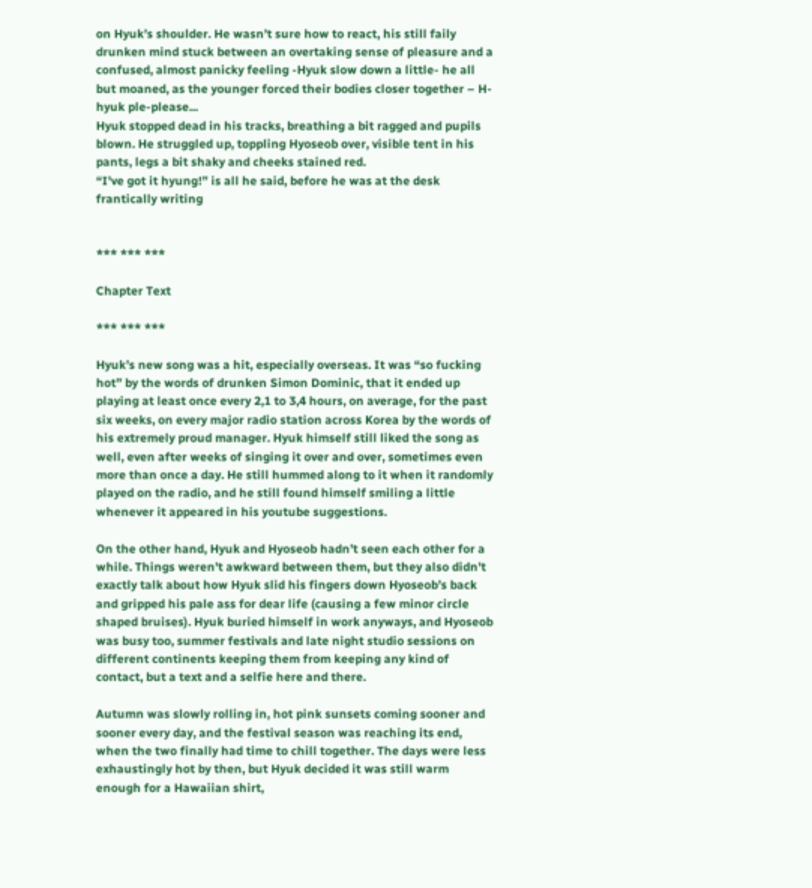on Hyuk’s shoulder. He wasn’t sure how to react, his still faily drunken mind stuck between an overtaking sense of pleasure and a confused, almost panicky feeling -Hyuk slow down a little- he all but moaned, as the younger forced their bodies closer together – H-hyuk ple-please...
Hyuk stopped dead in his tracks, breathing a bit ragged and pupils blown. He struggled up, toppling Hyoseob over, visible tent in his pants, legs a bit shaky and cheeks stained red.
“I've got it hyung!” is all he said, before he was at the desk frantically writing


*** *** ***

Chapter Text

*** *** ***

Hyuk’s new song was a hit, especially overseas. It was “so fucking hot” by the words of drunken Simon Dominic, that it ended up playing at least once every 2,1 to 3,4 hours, on average, for the past six weeks, on every major radio station across Korea by the words of his extremely proud manager. Hyuk himself still liked the song as well, even after weeks of singing it over and over, sometimes even more than once a day. He still hummed along to it when it randomly played on the radio, and he still found himself smiling a little whenever it appeared in his youtube suggestions.

On the other hand, Hyuk and Hyoseob hadn’t seen each other for a while. Things weren't awkward between them, but they also didn't exactly talk about how Hyuk slid his fingers down Hyoseob’s back and gripped his pale ass for dear life (causing a few minor circle shaped bruises). Hyuk buried himself in work anyways, and Hyoseob was busy too, summer festivals and late night studio sessions on different continents keeping them from keeping any kind of contact, but a text and a selfie here and there.

Autumn was slowly rolling in, hot pink sunsets coming sooner and sooner every day, and the festival season was reaching its end, when the two finally had time to chill together. The days were less exhaustingly hot by then, but Hyuk decided it was still warm enough for a Hawaiian shirt,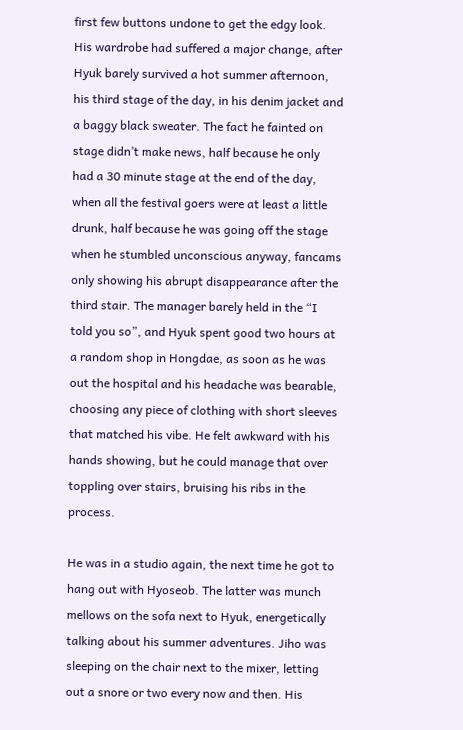first few buttons undone to get the edgy look. His wardrobe had suffered a major change, after Hyuk barely survived a hot summer afternoon, his third stage of the day, in his denim jacket and a baggy black sweater. The fact he fainted on stage didn’t make news, half because he only had a 30 minute stage at the end of the day, when all the festival goers were at least a little drunk, half because he was going off the stage when he stumbled unconscious anyway, fancams only showing his abrupt disappearance after the third stair. The manager barely held in the “I told you so”, and Hyuk spent good two hours at a random shop in Hongdae, as soon as he was out the hospital and his headache was bearable, choosing any piece of clothing with short sleeves that matched his vibe. He felt awkward with his hands showing, but he could manage that over toppling over stairs, bruising his ribs in the process.

He was in a studio again, the next time he got to hang out with Hyoseob. The latter was munch mellows on the sofa next to Hyuk, energetically talking about his summer adventures. Jiho was sleeping on the chair next to the mixer, letting out a snore or two every now and then. His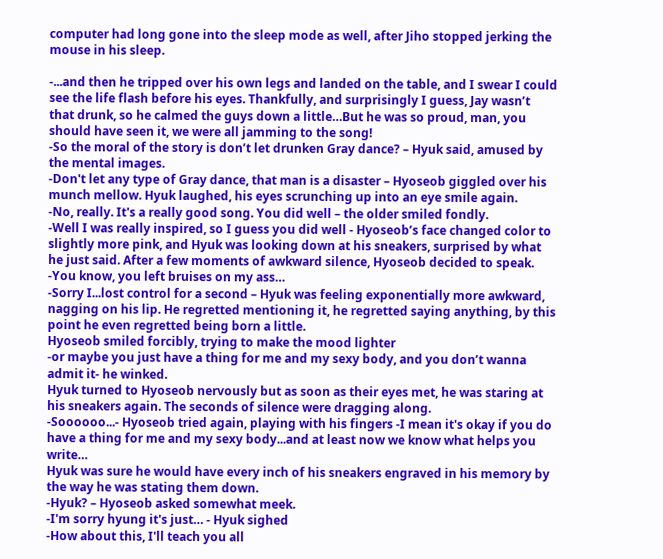computer had long gone into the sleep mode as well, after Jiho stopped jerking the mouse in his sleep.

-...and then he tripped over his own legs and landed on the table, and I swear I could see the life flash before his eyes. Thankfully, and surprisingly I guess, Jay wasn’t that drunk, so he calmed the guys down a little…But he was so proud, man, you should have seen it, we were all jamming to the song!
-So the moral of the story is don’t let drunken Gray dance? – Hyuk said, amused by the mental images.
-Don't let any type of Gray dance, that man is a disaster – Hyoseob giggled over his munch mellow. Hyuk laughed, his eyes scrunching up into an eye smile again.
-No, really. It's a really good song. You did well – the older smiled fondly.
-Well I was really inspired, so I guess you did well - Hyoseob’s face changed color to slightly more pink, and Hyuk was looking down at his sneakers, surprised by what he just said. After a few moments of awkward silence, Hyoseob decided to speak.
-You know, you left bruises on my ass…
-Sorry I...lost control for a second – Hyuk was feeling exponentially more awkward, nagging on his lip. He regretted mentioning it, he regretted saying anything, by this point he even regretted being born a little.
Hyoseob smiled forcibly, trying to make the mood lighter
-or maybe you just have a thing for me and my sexy body, and you don’t wanna admit it- he winked.
Hyuk turned to Hyoseob nervously but as soon as their eyes met, he was staring at his sneakers again. The seconds of silence were dragging along.
-Soooooo...- Hyoseob tried again, playing with his fingers -I mean it's okay if you do have a thing for me and my sexy body...and at least now we know what helps you write…
Hyuk was sure he would have every inch of his sneakers engraved in his memory by the way he was stating them down.
-Hyuk? – Hyoseob asked somewhat meek.
-I'm sorry hyung it's just… - Hyuk sighed
-How about this, I'll teach you all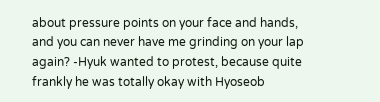about pressure points on your face and hands, and you can never have me grinding on your lap again? -Hyuk wanted to protest, because quite frankly he was totally okay with Hyoseob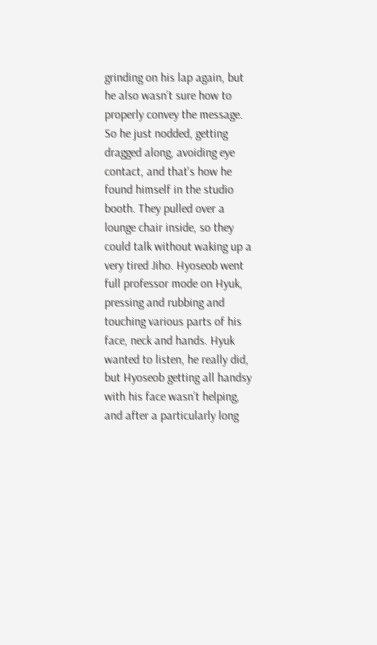grinding on his lap again, but he also wasn’t sure how to properly convey the message. So he just nodded, getting dragged along, avoiding eye contact, and that's how he found himself in the studio booth. They pulled over a lounge chair inside, so they could talk without waking up a very tired Jiho. Hyoseob went full professor mode on Hyuk, pressing and rubbing and touching various parts of his face, neck and hands. Hyuk wanted to listen, he really did, but Hyoseob getting all handsy with his face wasn’t helping, and after a particularly long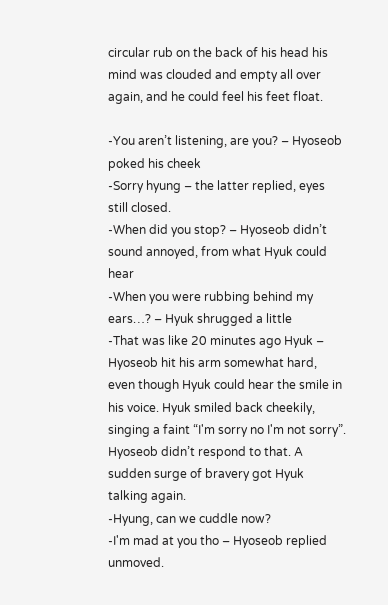circular rub on the back of his head his mind was clouded and empty all over again, and he could feel his feet float.

-You aren’t listening, are you? – Hyoseob poked his cheek
-Sorry hyung – the latter replied, eyes still closed.
-When did you stop? – Hyoseob didn’t sound annoyed, from what Hyuk could hear
-When you were rubbing behind my ears…? – Hyuk shrugged a little
-That was like 20 minutes ago Hyuk – Hyoseob hit his arm somewhat hard, even though Hyuk could hear the smile in his voice. Hyuk smiled back cheekily, singing a faint “I'm sorry no I'm not sorry”. Hyoseob didn’t respond to that. A sudden surge of bravery got Hyuk talking again.
-Hyung, can we cuddle now?
-I'm mad at you tho – Hyoseob replied unmoved.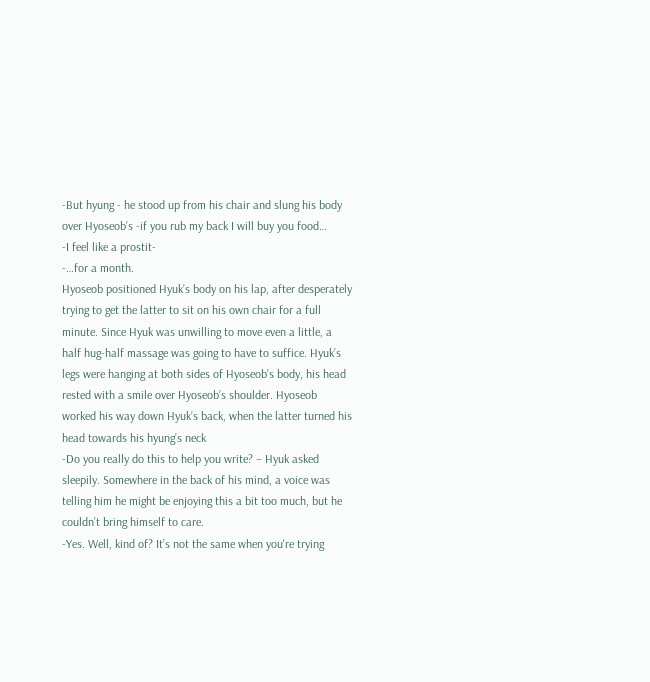-But hyung - he stood up from his chair and slung his body over Hyoseob’s -if you rub my back I will buy you food…
-I feel like a prostit-
-…for a month.
Hyoseob positioned Hyuk’s body on his lap, after desperately trying to get the latter to sit on his own chair for a full minute. Since Hyuk was unwilling to move even a little, a half hug-half massage was going to have to suffice. Hyuk’s legs were hanging at both sides of Hyoseob’s body, his head rested with a smile over Hyoseob’s shoulder. Hyoseob worked his way down Hyuk’s back, when the latter turned his head towards his hyung’s neck
-Do you really do this to help you write? – Hyuk asked sleepily. Somewhere in the back of his mind, a voice was telling him he might be enjoying this a bit too much, but he couldn’t bring himself to care.
-Yes. Well, kind of? It’s not the same when you're trying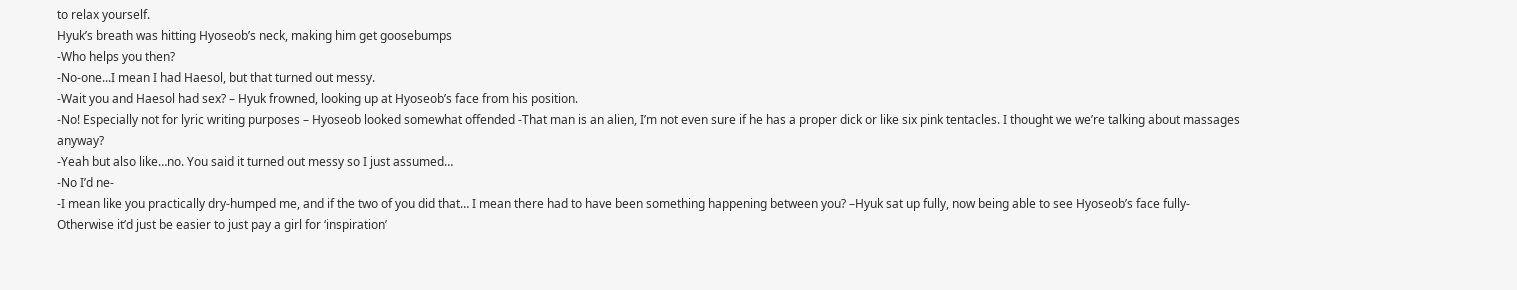to relax yourself.
Hyuk’s breath was hitting Hyoseob’s neck, making him get goosebumps
-Who helps you then?
-No-one...I mean I had Haesol, but that turned out messy.
-Wait you and Haesol had sex? – Hyuk frowned, looking up at Hyoseob’s face from his position.
-No! Especially not for lyric writing purposes – Hyoseob looked somewhat offended -That man is an alien, I’m not even sure if he has a proper dick or like six pink tentacles. I thought we we’re talking about massages anyway?
-Yeah but also like…no. You said it turned out messy so I just assumed…
-No I’d ne-
-I mean like you practically dry-humped me, and if the two of you did that… I mean there had to have been something happening between you? –Hyuk sat up fully, now being able to see Hyoseob’s face fully- Otherwise it’d just be easier to just pay a girl for ‘inspiration’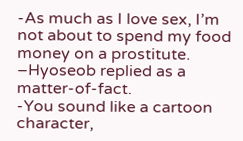-As much as I love sex, I’m not about to spend my food money on a prostitute. –Hyoseob replied as a matter-of-fact.
-You sound like a cartoon character,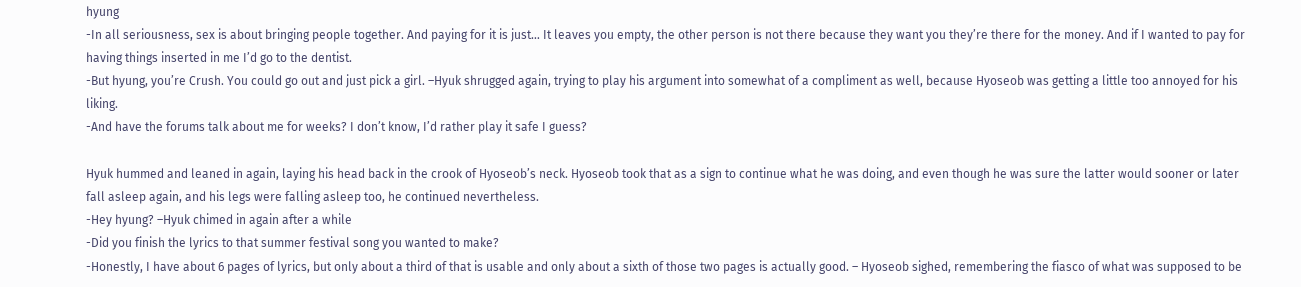hyung
-In all seriousness, sex is about bringing people together. And paying for it is just… It leaves you empty, the other person is not there because they want you they’re there for the money. And if I wanted to pay for having things inserted in me I’d go to the dentist.
-But hyung, you’re Crush. You could go out and just pick a girl. –Hyuk shrugged again, trying to play his argument into somewhat of a compliment as well, because Hyoseob was getting a little too annoyed for his liking.
-And have the forums talk about me for weeks? I don’t know, I’d rather play it safe I guess?

Hyuk hummed and leaned in again, laying his head back in the crook of Hyoseob’s neck. Hyoseob took that as a sign to continue what he was doing, and even though he was sure the latter would sooner or later fall asleep again, and his legs were falling asleep too, he continued nevertheless.
-Hey hyung? –Hyuk chimed in again after a while
-Did you finish the lyrics to that summer festival song you wanted to make?
-Honestly, I have about 6 pages of lyrics, but only about a third of that is usable and only about a sixth of those two pages is actually good. – Hyoseob sighed, remembering the fiasco of what was supposed to be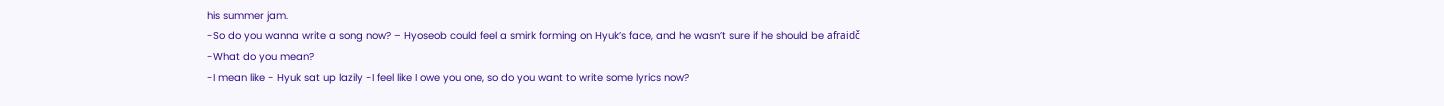his summer jam.
-So do you wanna write a song now? – Hyoseob could feel a smirk forming on Hyuk’s face, and he wasn’t sure if he should be afraidč
-What do you mean?
-I mean like - Hyuk sat up lazily -I feel like I owe you one, so do you want to write some lyrics now?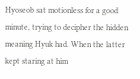Hyoseob sat motionless for a good minute, trying to decipher the hidden meaning Hyuk had. When the latter kept staring at him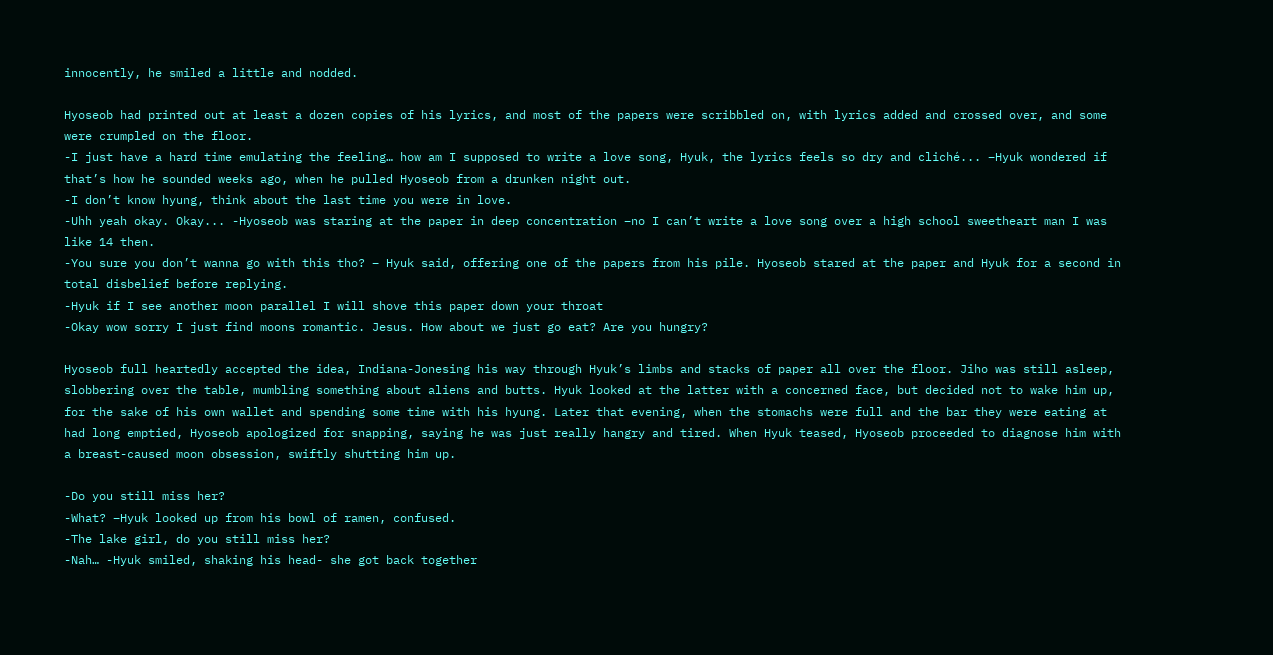innocently, he smiled a little and nodded.

Hyoseob had printed out at least a dozen copies of his lyrics, and most of the papers were scribbled on, with lyrics added and crossed over, and some were crumpled on the floor.
-I just have a hard time emulating the feeling… how am I supposed to write a love song, Hyuk, the lyrics feels so dry and cliché... –Hyuk wondered if that’s how he sounded weeks ago, when he pulled Hyoseob from a drunken night out.
-I don’t know hyung, think about the last time you were in love.
-Uhh yeah okay. Okay... -Hyoseob was staring at the paper in deep concentration –no I can’t write a love song over a high school sweetheart man I was like 14 then.
-You sure you don’t wanna go with this tho? – Hyuk said, offering one of the papers from his pile. Hyoseob stared at the paper and Hyuk for a second in total disbelief before replying.
-Hyuk if I see another moon parallel I will shove this paper down your throat
-Okay wow sorry I just find moons romantic. Jesus. How about we just go eat? Are you hungry?

Hyoseob full heartedly accepted the idea, Indiana-Jonesing his way through Hyuk’s limbs and stacks of paper all over the floor. Jiho was still asleep, slobbering over the table, mumbling something about aliens and butts. Hyuk looked at the latter with a concerned face, but decided not to wake him up, for the sake of his own wallet and spending some time with his hyung. Later that evening, when the stomachs were full and the bar they were eating at had long emptied, Hyoseob apologized for snapping, saying he was just really hangry and tired. When Hyuk teased, Hyoseob proceeded to diagnose him with a breast-caused moon obsession, swiftly shutting him up.

-Do you still miss her?
-What? –Hyuk looked up from his bowl of ramen, confused.
-The lake girl, do you still miss her?
-Nah… -Hyuk smiled, shaking his head- she got back together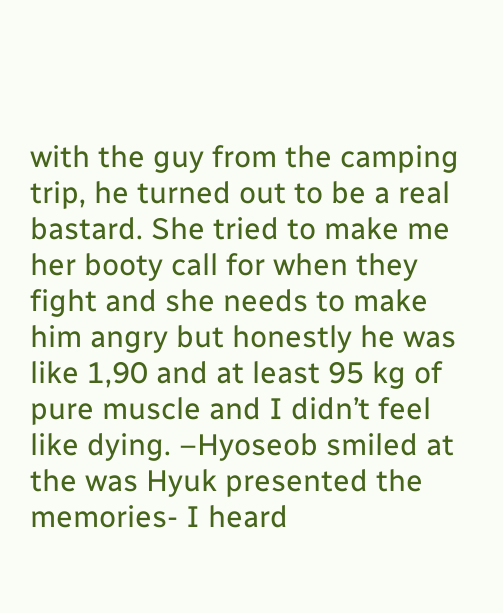with the guy from the camping trip, he turned out to be a real bastard. She tried to make me her booty call for when they fight and she needs to make him angry but honestly he was like 1,90 and at least 95 kg of pure muscle and I didn’t feel like dying. –Hyoseob smiled at the was Hyuk presented the memories- I heard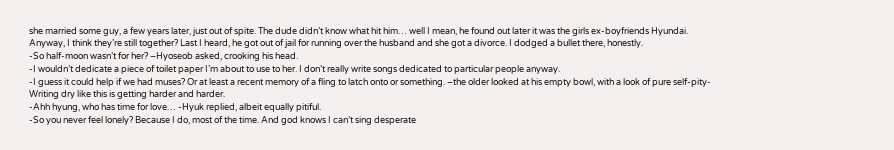she married some guy, a few years later, just out of spite. The dude didn’t know what hit him… well I mean, he found out later it was the girls ex-boyfriends Hyundai. Anyway, I think they’re still together? Last I heard, he got out of jail for running over the husband and she got a divorce. I dodged a bullet there, honestly.
-So half-moon wasn’t for her? –Hyoseob asked, crooking his head.
-I wouldn’t dedicate a piece of toilet paper I’m about to use to her. I don’t really write songs dedicated to particular people anyway.
-I guess it could help if we had muses? Or at least a recent memory of a fling to latch onto or something. –the older looked at his empty bowl, with a look of pure self-pity- Writing dry like this is getting harder and harder.
-Ahh hyung, who has time for love… -Hyuk replied, albeit equally pitiful.
-So you never feel lonely? Because I do, most of the time. And god knows I can’t sing desperate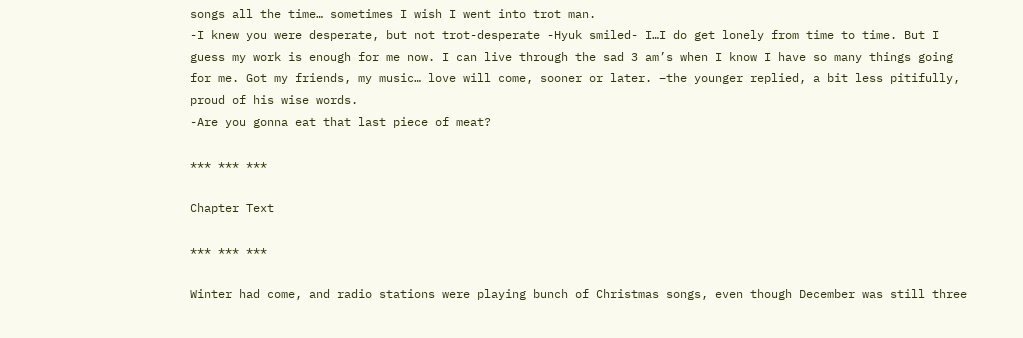songs all the time… sometimes I wish I went into trot man.
-I knew you were desperate, but not trot-desperate -Hyuk smiled- I…I do get lonely from time to time. But I guess my work is enough for me now. I can live through the sad 3 am’s when I know I have so many things going for me. Got my friends, my music… love will come, sooner or later. –the younger replied, a bit less pitifully, proud of his wise words.
-Are you gonna eat that last piece of meat?

*** *** ***

Chapter Text

*** *** ***

Winter had come, and radio stations were playing bunch of Christmas songs, even though December was still three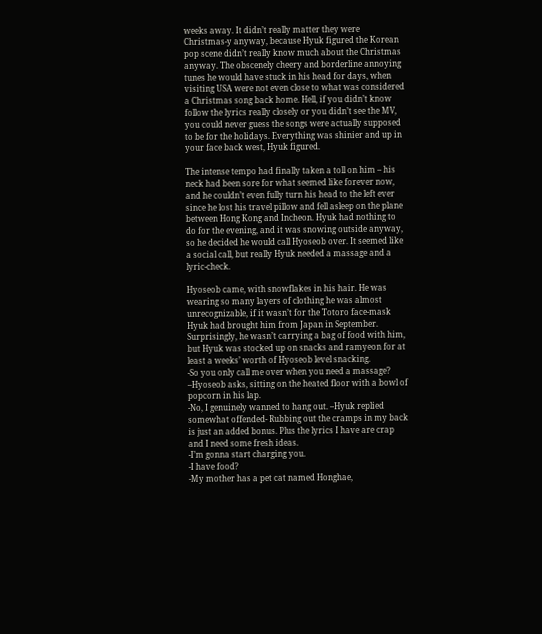weeks away. It didn’t really matter they were Christmas-y anyway, because Hyuk figured the Korean pop scene didn’t really know much about the Christmas anyway. The obscenely cheery and borderline annoying tunes he would have stuck in his head for days, when visiting USA were not even close to what was considered a Christmas song back home. Hell, if you didn’t know follow the lyrics really closely or you didn’t see the MV, you could never guess the songs were actually supposed to be for the holidays. Everything was shinier and up in your face back west, Hyuk figured.

The intense tempo had finally taken a toll on him – his neck had been sore for what seemed like forever now, and he couldn’t even fully turn his head to the left ever since he lost his travel pillow and fell asleep on the plane between Hong Kong and Incheon. Hyuk had nothing to do for the evening, and it was snowing outside anyway, so he decided he would call Hyoseob over. It seemed like a social call, but really Hyuk needed a massage and a lyric-check.

Hyoseob came, with snowflakes in his hair. He was wearing so many layers of clothing he was almost unrecognizable, if it wasn’t for the Totoro face-mask Hyuk had brought him from Japan in September. Surprisingly, he wasn’t carrying a bag of food with him, but Hyuk was stocked up on snacks and ramyeon for at least a weeks’ worth of Hyoseob level snacking.
-So you only call me over when you need a massage? –Hyoseob asks, sitting on the heated floor with a bowl of popcorn in his lap.
-No, I genuinely wanned to hang out. –Hyuk replied somewhat offended- Rubbing out the cramps in my back is just an added bonus. Plus the lyrics I have are crap and I need some fresh ideas.
-I’m gonna start charging you.
-I have food?
-My mother has a pet cat named Honghae,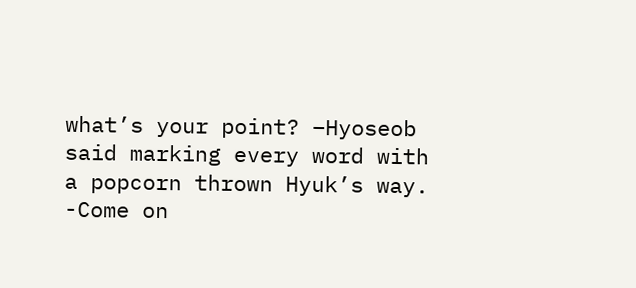what’s your point? –Hyoseob said marking every word with a popcorn thrown Hyuk’s way.
-Come on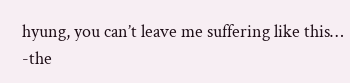hyung, you can’t leave me suffering like this… -the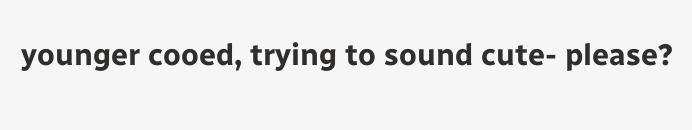younger cooed, trying to sound cute- please?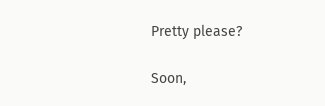Pretty please?

Soon,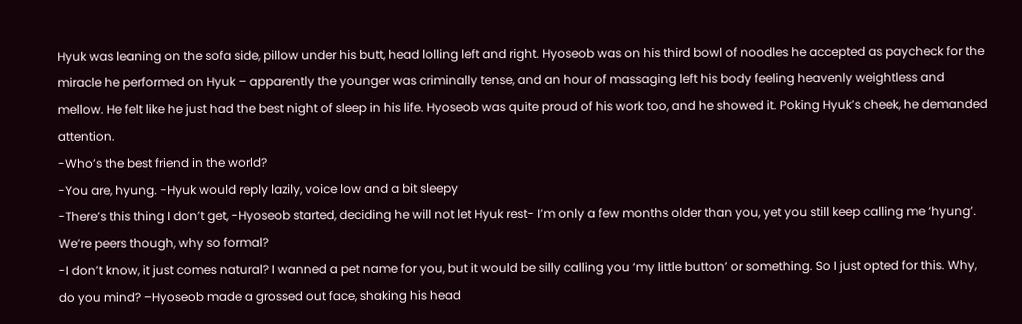Hyuk was leaning on the sofa side, pillow under his butt, head lolling left and right. Hyoseob was on his third bowl of noodles he accepted as paycheck for the miracle he performed on Hyuk – apparently the younger was criminally tense, and an hour of massaging left his body feeling heavenly weightless and mellow. He felt like he just had the best night of sleep in his life. Hyoseob was quite proud of his work too, and he showed it. Poking Hyuk’s cheek, he demanded attention.
-Who’s the best friend in the world?
-You are, hyung. -Hyuk would reply lazily, voice low and a bit sleepy
-There’s this thing I don’t get, -Hyoseob started, deciding he will not let Hyuk rest- I’m only a few months older than you, yet you still keep calling me ‘hyung’. We’re peers though, why so formal?
-I don’t know, it just comes natural? I wanned a pet name for you, but it would be silly calling you ‘my little button’ or something. So I just opted for this. Why, do you mind? –Hyoseob made a grossed out face, shaking his head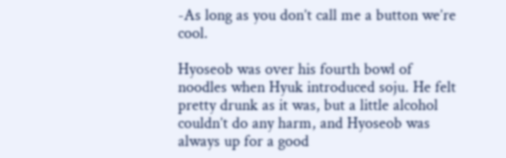-As long as you don’t call me a button we’re cool.

Hyoseob was over his fourth bowl of noodles when Hyuk introduced soju. He felt pretty drunk as it was, but a little alcohol couldn’t do any harm, and Hyoseob was always up for a good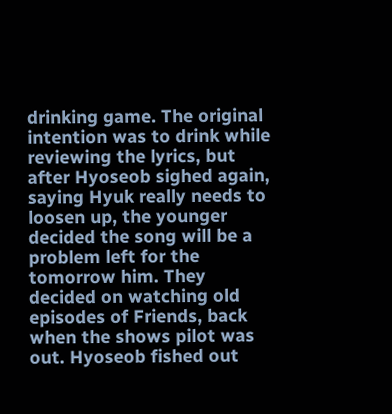drinking game. The original intention was to drink while reviewing the lyrics, but after Hyoseob sighed again, saying Hyuk really needs to loosen up, the younger decided the song will be a problem left for the tomorrow him. They decided on watching old episodes of Friends, back when the shows pilot was out. Hyoseob fished out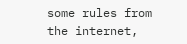some rules from the internet,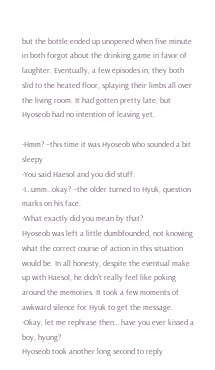but the bottle ended up unopened when five minute in both forgot about the drinking game in favor of laughter. Eventually, a few episodes in, they both slid to the heated floor, splaying their limbs all over the living room. It had gotten pretty late, but Hyoseob had no intention of leaving yet.

-Hmm? –this time it was Hyoseob who sounded a bit sleepy
-You said Haesol and you did stuff.
-I…umm…okay? –the older turned to Hyuk, question marks on his face.
-What exactly did you mean by that?
Hyoseob was left a little dumbfounded, not knowing what the correct course of action in this situation would be. In all honesty, despite the eventual make up with Haesol, he didn’t really feel like poking around the memories. It took a few moments of awkward silence for Hyuk to get the message.
-Okay, let me rephrase then… have you ever kissed a boy, hyung?
Hyoseob took another long second to reply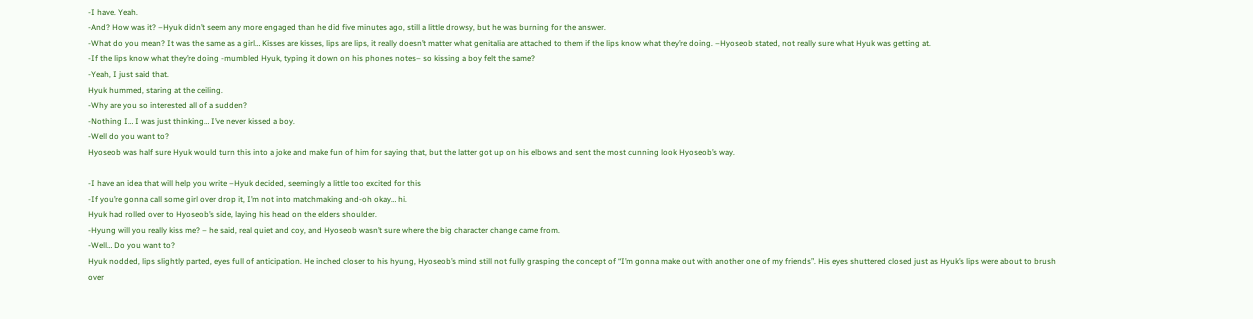-I have. Yeah.
-And? How was it? –Hyuk didn’t seem any more engaged than he did five minutes ago, still a little drowsy, but he was burning for the answer.
-What do you mean? It was the same as a girl… Kisses are kisses, lips are lips, it really doesn’t matter what genitalia are attached to them if the lips know what they’re doing. –Hyoseob stated, not really sure what Hyuk was getting at.
-If the lips know what they’re doing -mumbled Hyuk, typing it down on his phones notes– so kissing a boy felt the same?
-Yeah, I just said that.
Hyuk hummed, staring at the ceiling.
-Why are you so interested all of a sudden?
-Nothing I… I was just thinking… I’ve never kissed a boy.
-Well do you want to?
Hyoseob was half sure Hyuk would turn this into a joke and make fun of him for saying that, but the latter got up on his elbows and sent the most cunning look Hyoseob’s way.

-I have an idea that will help you write –Hyuk decided, seemingly a little too excited for this
-If you’re gonna call some girl over drop it, I’m not into matchmaking and-oh okay… hi.
Hyuk had rolled over to Hyoseob’s side, laying his head on the elders shoulder.
-Hyung will you really kiss me? – he said, real quiet and coy, and Hyoseob wasn’t sure where the big character change came from.
-Well… Do you want to?
Hyuk nodded, lips slightly parted, eyes full of anticipation. He inched closer to his hyung, Hyoseob’s mind still not fully grasping the concept of “I’m gonna make out with another one of my friends”. His eyes shuttered closed just as Hyuk’s lips were about to brush over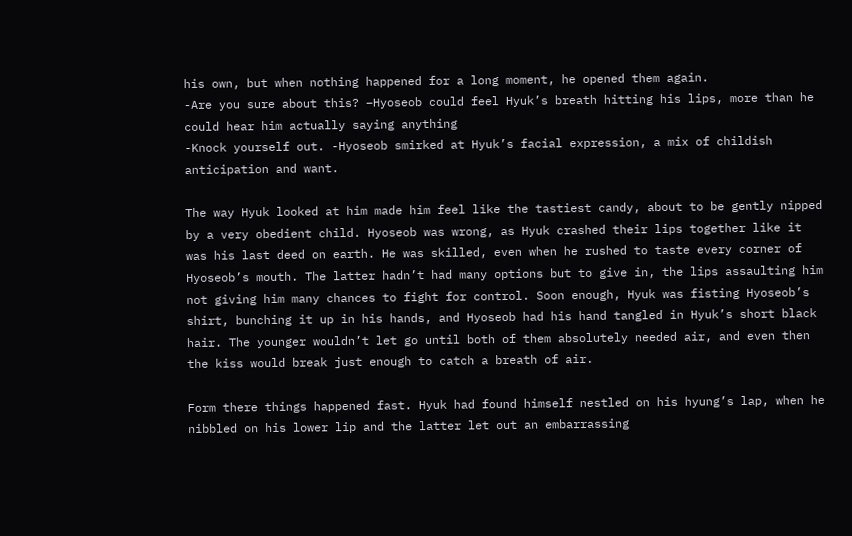his own, but when nothing happened for a long moment, he opened them again.
-Are you sure about this? –Hyoseob could feel Hyuk’s breath hitting his lips, more than he could hear him actually saying anything
-Knock yourself out. -Hyoseob smirked at Hyuk’s facial expression, a mix of childish anticipation and want.

The way Hyuk looked at him made him feel like the tastiest candy, about to be gently nipped by a very obedient child. Hyoseob was wrong, as Hyuk crashed their lips together like it was his last deed on earth. He was skilled, even when he rushed to taste every corner of Hyoseob’s mouth. The latter hadn’t had many options but to give in, the lips assaulting him not giving him many chances to fight for control. Soon enough, Hyuk was fisting Hyoseob’s shirt, bunching it up in his hands, and Hyoseob had his hand tangled in Hyuk’s short black hair. The younger wouldn’t let go until both of them absolutely needed air, and even then the kiss would break just enough to catch a breath of air.

Form there things happened fast. Hyuk had found himself nestled on his hyung’s lap, when he nibbled on his lower lip and the latter let out an embarrassing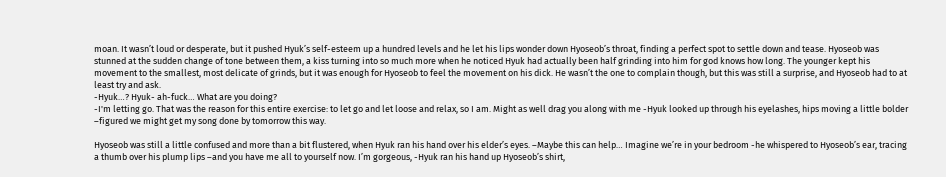moan. It wasn’t loud or desperate, but it pushed Hyuk’s self-esteem up a hundred levels and he let his lips wonder down Hyoseob’s throat, finding a perfect spot to settle down and tease. Hyoseob was stunned at the sudden change of tone between them, a kiss turning into so much more when he noticed Hyuk had actually been half grinding into him for god knows how long. The younger kept his movement to the smallest, most delicate of grinds, but it was enough for Hyoseob to feel the movement on his dick. He wasn’t the one to complain though, but this was still a surprise, and Hyoseob had to at least try and ask.
-Hyuk…? Hyuk- ah-fuck… What are you doing?
-I'm letting go. That was the reason for this entire exercise: to let go and let loose and relax, so I am. Might as well drag you along with me -Hyuk looked up through his eyelashes, hips moving a little bolder –figured we might get my song done by tomorrow this way.

Hyoseob was still a little confused and more than a bit flustered, when Hyuk ran his hand over his elder’s eyes. –Maybe this can help… Imagine we’re in your bedroom -he whispered to Hyoseob’s ear, tracing a thumb over his plump lips –and you have me all to yourself now. I’m gorgeous, -Hyuk ran his hand up Hyoseob’s shirt,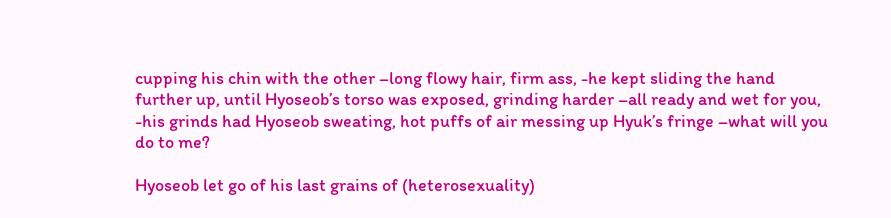cupping his chin with the other –long flowy hair, firm ass, -he kept sliding the hand further up, until Hyoseob’s torso was exposed, grinding harder –all ready and wet for you, -his grinds had Hyoseob sweating, hot puffs of air messing up Hyuk’s fringe –what will you do to me?

Hyoseob let go of his last grains of (heterosexuality)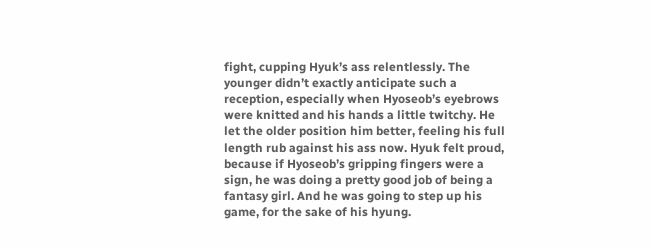fight, cupping Hyuk’s ass relentlessly. The younger didn’t exactly anticipate such a reception, especially when Hyoseob’s eyebrows were knitted and his hands a little twitchy. He let the older position him better, feeling his full length rub against his ass now. Hyuk felt proud, because if Hyoseob’s gripping fingers were a sign, he was doing a pretty good job of being a fantasy girl. And he was going to step up his game, for the sake of his hyung.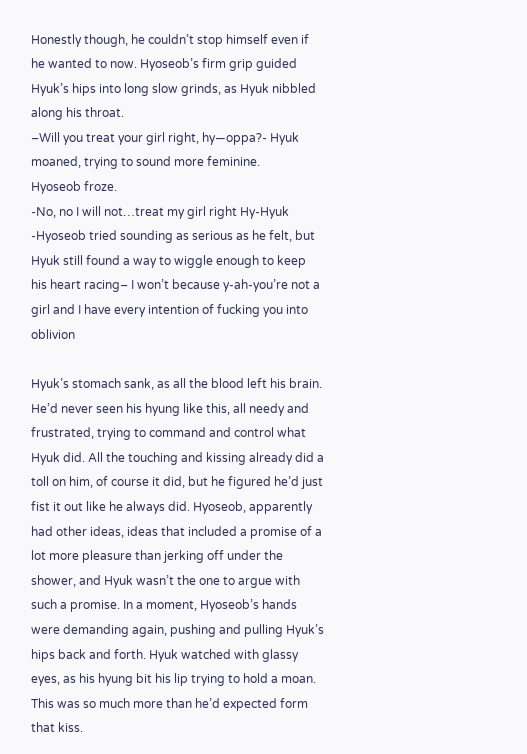Honestly though, he couldn’t stop himself even if he wanted to now. Hyoseob’s firm grip guided Hyuk’s hips into long slow grinds, as Hyuk nibbled along his throat.
–Will you treat your girl right, hy—oppa?- Hyuk moaned, trying to sound more feminine.
Hyoseob froze.
-No, no I will not…treat my girl right Hy-Hyuk -Hyoseob tried sounding as serious as he felt, but Hyuk still found a way to wiggle enough to keep his heart racing– I won’t because y-ah-you’re not a girl and I have every intention of fucking you into oblivion

Hyuk’s stomach sank, as all the blood left his brain. He’d never seen his hyung like this, all needy and frustrated, trying to command and control what Hyuk did. All the touching and kissing already did a toll on him, of course it did, but he figured he’d just fist it out like he always did. Hyoseob, apparently had other ideas, ideas that included a promise of a lot more pleasure than jerking off under the shower, and Hyuk wasn’t the one to argue with such a promise. In a moment, Hyoseob’s hands were demanding again, pushing and pulling Hyuk’s hips back and forth. Hyuk watched with glassy eyes, as his hyung bit his lip trying to hold a moan. This was so much more than he’d expected form that kiss.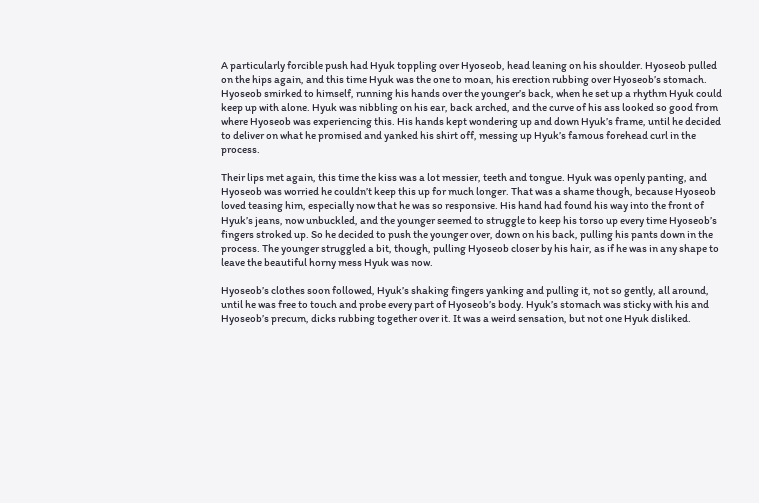A particularly forcible push had Hyuk toppling over Hyoseob, head leaning on his shoulder. Hyoseob pulled on the hips again, and this time Hyuk was the one to moan, his erection rubbing over Hyoseob’s stomach. Hyoseob smirked to himself, running his hands over the younger’s back, when he set up a rhythm Hyuk could keep up with alone. Hyuk was nibbling on his ear, back arched, and the curve of his ass looked so good from where Hyoseob was experiencing this. His hands kept wondering up and down Hyuk’s frame, until he decided to deliver on what he promised and yanked his shirt off, messing up Hyuk’s famous forehead curl in the process.

Their lips met again, this time the kiss was a lot messier, teeth and tongue. Hyuk was openly panting, and Hyoseob was worried he couldn’t keep this up for much longer. That was a shame though, because Hyoseob loved teasing him, especially now that he was so responsive. His hand had found his way into the front of Hyuk’s jeans, now unbuckled, and the younger seemed to struggle to keep his torso up every time Hyoseob’s fingers stroked up. So he decided to push the younger over, down on his back, pulling his pants down in the process. The younger struggled a bit, though, pulling Hyoseob closer by his hair, as if he was in any shape to leave the beautiful horny mess Hyuk was now.

Hyoseob’s clothes soon followed, Hyuk’s shaking fingers yanking and pulling it, not so gently, all around, until he was free to touch and probe every part of Hyoseob’s body. Hyuk’s stomach was sticky with his and Hyoseob’s precum, dicks rubbing together over it. It was a weird sensation, but not one Hyuk disliked.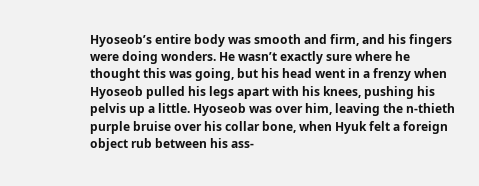Hyoseob’s entire body was smooth and firm, and his fingers were doing wonders. He wasn’t exactly sure where he thought this was going, but his head went in a frenzy when Hyoseob pulled his legs apart with his knees, pushing his pelvis up a little. Hyoseob was over him, leaving the n-thieth purple bruise over his collar bone, when Hyuk felt a foreign object rub between his ass-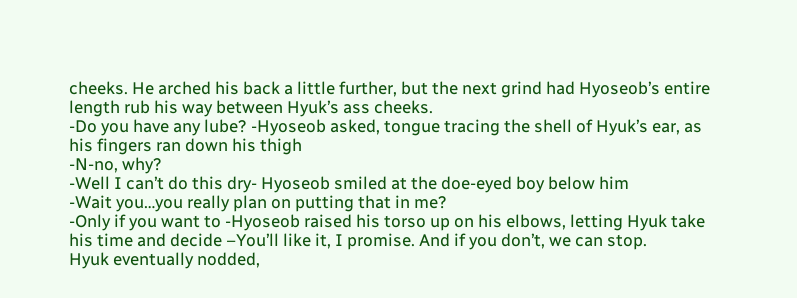cheeks. He arched his back a little further, but the next grind had Hyoseob’s entire length rub his way between Hyuk’s ass cheeks.
-Do you have any lube? -Hyoseob asked, tongue tracing the shell of Hyuk’s ear, as his fingers ran down his thigh
-N-no, why?
-Well I can’t do this dry- Hyoseob smiled at the doe-eyed boy below him
-Wait you…you really plan on putting that in me?
-Only if you want to -Hyoseob raised his torso up on his elbows, letting Hyuk take his time and decide –You’ll like it, I promise. And if you don’t, we can stop.
Hyuk eventually nodded,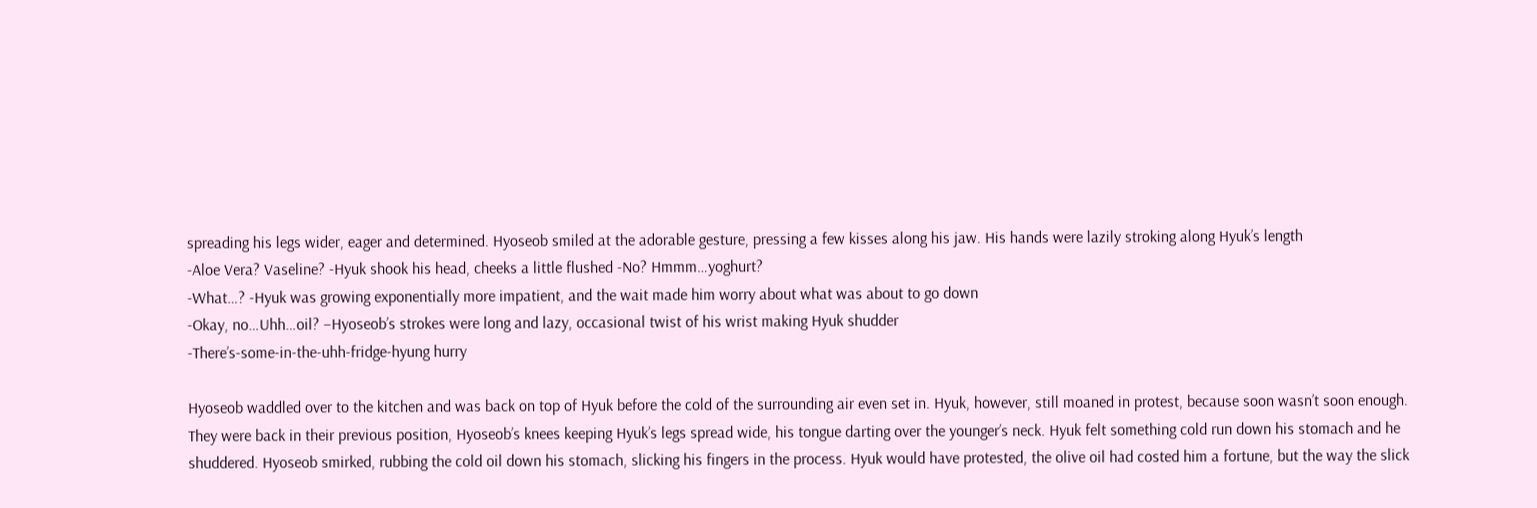spreading his legs wider, eager and determined. Hyoseob smiled at the adorable gesture, pressing a few kisses along his jaw. His hands were lazily stroking along Hyuk’s length
-Aloe Vera? Vaseline? -Hyuk shook his head, cheeks a little flushed -No? Hmmm…yoghurt?
-What…? -Hyuk was growing exponentially more impatient, and the wait made him worry about what was about to go down
-Okay, no…Uhh…oil? –Hyoseob’s strokes were long and lazy, occasional twist of his wrist making Hyuk shudder
-There’s-some-in-the-uhh-fridge-hyung hurry

Hyoseob waddled over to the kitchen and was back on top of Hyuk before the cold of the surrounding air even set in. Hyuk, however, still moaned in protest, because soon wasn’t soon enough. They were back in their previous position, Hyoseob’s knees keeping Hyuk’s legs spread wide, his tongue darting over the younger’s neck. Hyuk felt something cold run down his stomach and he shuddered. Hyoseob smirked, rubbing the cold oil down his stomach, slicking his fingers in the process. Hyuk would have protested, the olive oil had costed him a fortune, but the way the slick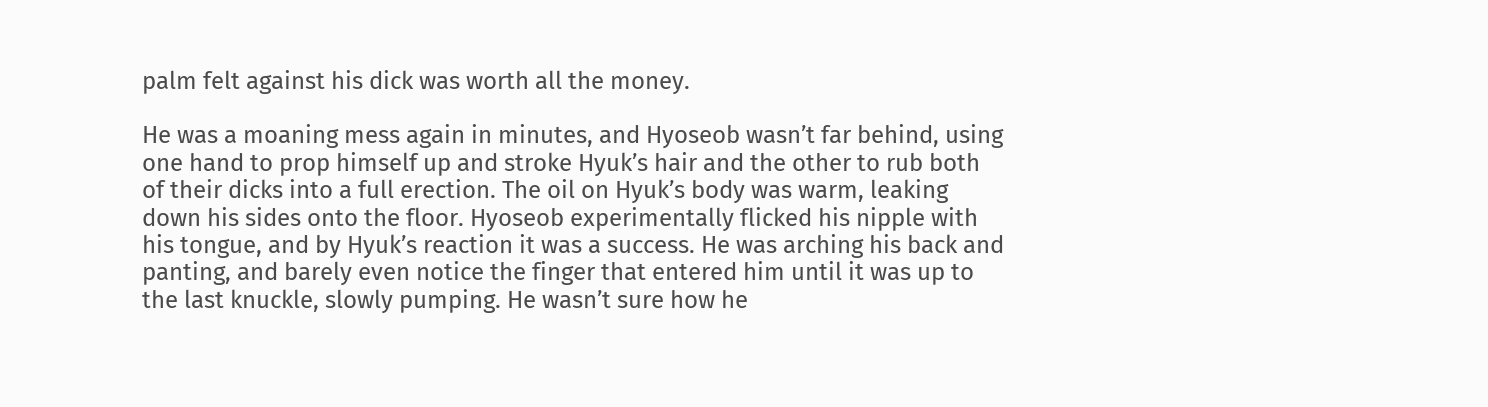palm felt against his dick was worth all the money.

He was a moaning mess again in minutes, and Hyoseob wasn’t far behind, using one hand to prop himself up and stroke Hyuk’s hair and the other to rub both of their dicks into a full erection. The oil on Hyuk’s body was warm, leaking down his sides onto the floor. Hyoseob experimentally flicked his nipple with his tongue, and by Hyuk’s reaction it was a success. He was arching his back and panting, and barely even notice the finger that entered him until it was up to the last knuckle, slowly pumping. He wasn’t sure how he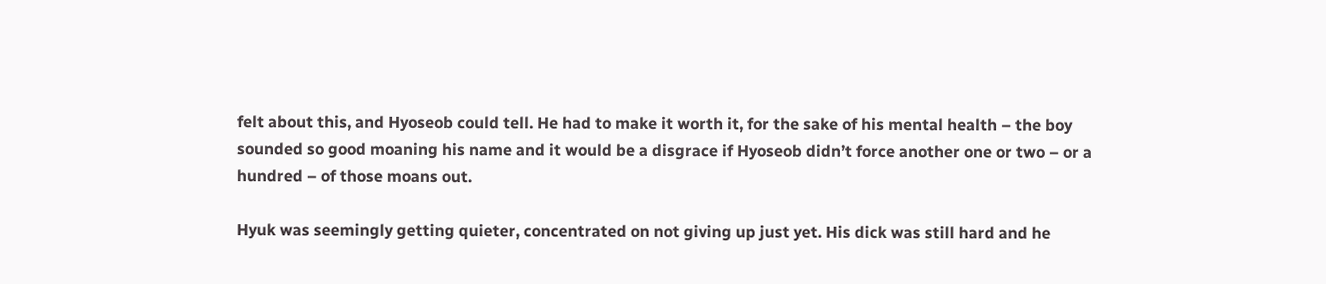felt about this, and Hyoseob could tell. He had to make it worth it, for the sake of his mental health – the boy sounded so good moaning his name and it would be a disgrace if Hyoseob didn’t force another one or two – or a hundred – of those moans out.

Hyuk was seemingly getting quieter, concentrated on not giving up just yet. His dick was still hard and he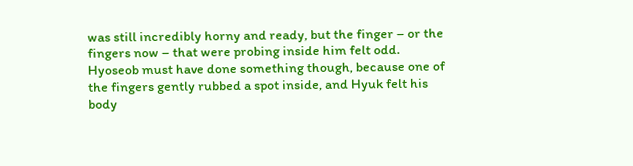was still incredibly horny and ready, but the finger – or the fingers now – that were probing inside him felt odd. Hyoseob must have done something though, because one of the fingers gently rubbed a spot inside, and Hyuk felt his body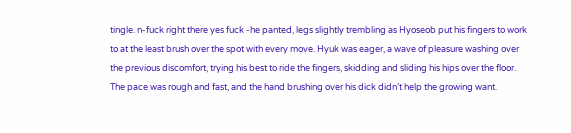tingle. n-fuck right there yes fuck -he panted, legs slightly trembling as Hyoseob put his fingers to work to at the least brush over the spot with every move. Hyuk was eager, a wave of pleasure washing over the previous discomfort, trying his best to ride the fingers, skidding and sliding his hips over the floor. The pace was rough and fast, and the hand brushing over his dick didn’t help the growing want.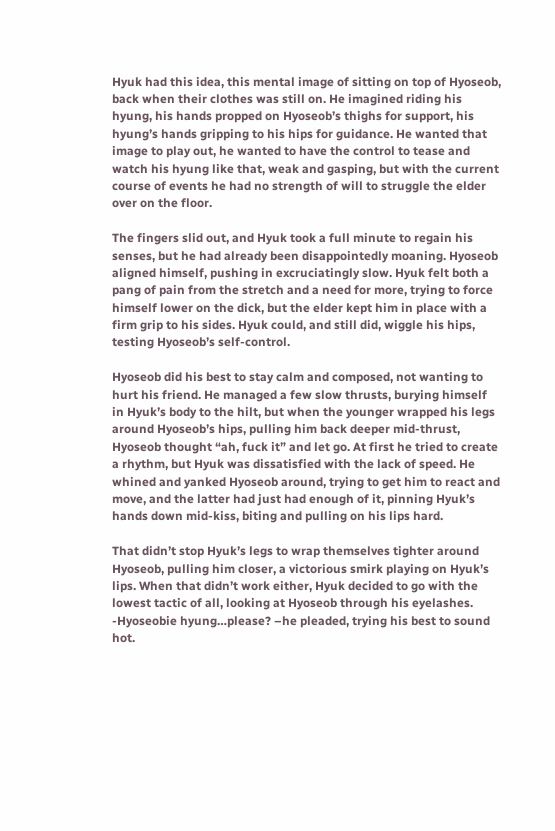Hyuk had this idea, this mental image of sitting on top of Hyoseob, back when their clothes was still on. He imagined riding his hyung, his hands propped on Hyoseob’s thighs for support, his hyung’s hands gripping to his hips for guidance. He wanted that image to play out, he wanted to have the control to tease and watch his hyung like that, weak and gasping, but with the current course of events he had no strength of will to struggle the elder over on the floor.

The fingers slid out, and Hyuk took a full minute to regain his senses, but he had already been disappointedly moaning. Hyoseob aligned himself, pushing in excruciatingly slow. Hyuk felt both a pang of pain from the stretch and a need for more, trying to force himself lower on the dick, but the elder kept him in place with a firm grip to his sides. Hyuk could, and still did, wiggle his hips, testing Hyoseob’s self-control.

Hyoseob did his best to stay calm and composed, not wanting to hurt his friend. He managed a few slow thrusts, burying himself in Hyuk’s body to the hilt, but when the younger wrapped his legs around Hyoseob’s hips, pulling him back deeper mid-thrust, Hyoseob thought “ah, fuck it” and let go. At first he tried to create a rhythm, but Hyuk was dissatisfied with the lack of speed. He whined and yanked Hyoseob around, trying to get him to react and move, and the latter had just had enough of it, pinning Hyuk’s hands down mid-kiss, biting and pulling on his lips hard.

That didn’t stop Hyuk’s legs to wrap themselves tighter around Hyoseob, pulling him closer, a victorious smirk playing on Hyuk’s lips. When that didn’t work either, Hyuk decided to go with the lowest tactic of all, looking at Hyoseob through his eyelashes.
-Hyoseobie hyung…please? –he pleaded, trying his best to sound hot.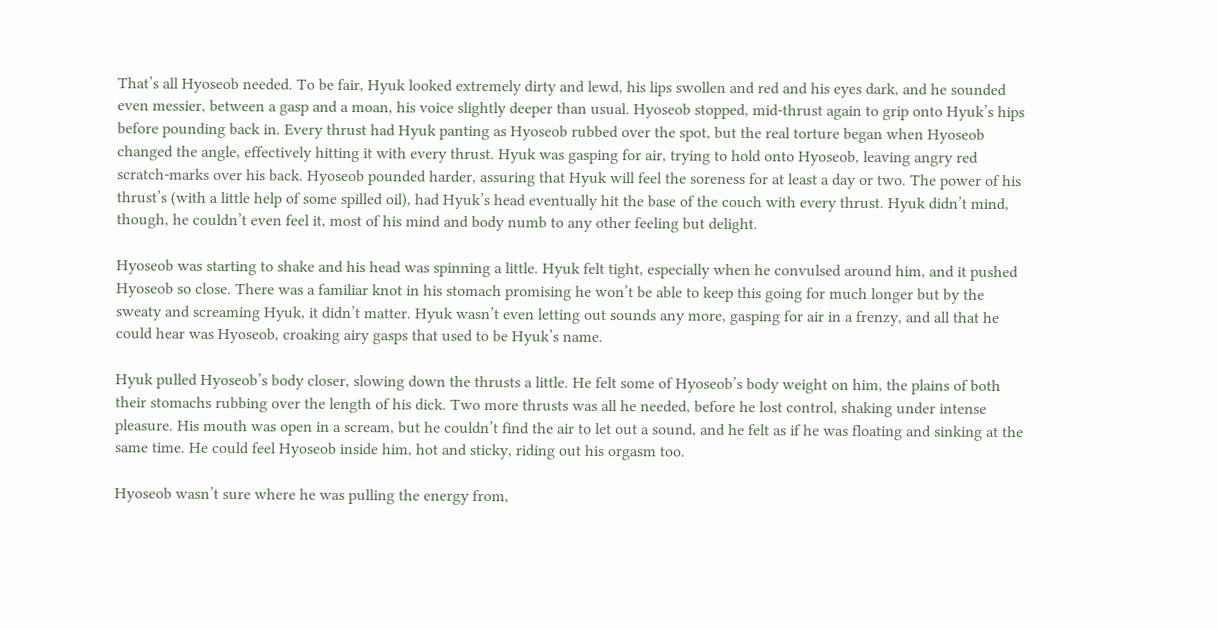That’s all Hyoseob needed. To be fair, Hyuk looked extremely dirty and lewd, his lips swollen and red and his eyes dark, and he sounded even messier, between a gasp and a moan, his voice slightly deeper than usual. Hyoseob stopped, mid-thrust again to grip onto Hyuk’s hips before pounding back in. Every thrust had Hyuk panting as Hyoseob rubbed over the spot, but the real torture began when Hyoseob changed the angle, effectively hitting it with every thrust. Hyuk was gasping for air, trying to hold onto Hyoseob, leaving angry red scratch-marks over his back. Hyoseob pounded harder, assuring that Hyuk will feel the soreness for at least a day or two. The power of his thrust’s (with a little help of some spilled oil), had Hyuk’s head eventually hit the base of the couch with every thrust. Hyuk didn’t mind, though, he couldn’t even feel it, most of his mind and body numb to any other feeling but delight.

Hyoseob was starting to shake and his head was spinning a little. Hyuk felt tight, especially when he convulsed around him, and it pushed Hyoseob so close. There was a familiar knot in his stomach promising he won’t be able to keep this going for much longer but by the sweaty and screaming Hyuk, it didn’t matter. Hyuk wasn’t even letting out sounds any more, gasping for air in a frenzy, and all that he could hear was Hyoseob, croaking airy gasps that used to be Hyuk’s name.

Hyuk pulled Hyoseob’s body closer, slowing down the thrusts a little. He felt some of Hyoseob’s body weight on him, the plains of both their stomachs rubbing over the length of his dick. Two more thrusts was all he needed, before he lost control, shaking under intense pleasure. His mouth was open in a scream, but he couldn’t find the air to let out a sound, and he felt as if he was floating and sinking at the same time. He could feel Hyoseob inside him, hot and sticky, riding out his orgasm too.

Hyoseob wasn’t sure where he was pulling the energy from,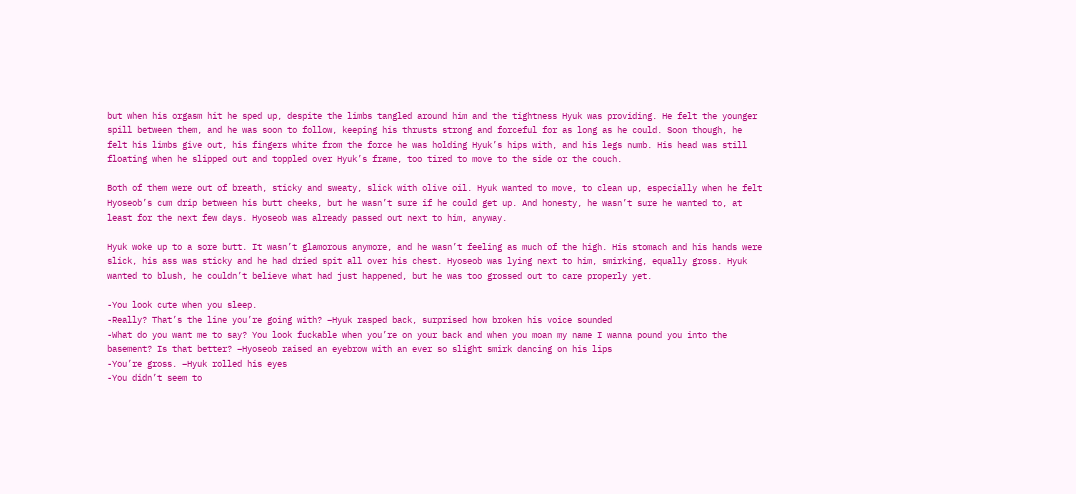but when his orgasm hit he sped up, despite the limbs tangled around him and the tightness Hyuk was providing. He felt the younger spill between them, and he was soon to follow, keeping his thrusts strong and forceful for as long as he could. Soon though, he felt his limbs give out, his fingers white from the force he was holding Hyuk’s hips with, and his legs numb. His head was still floating when he slipped out and toppled over Hyuk’s frame, too tired to move to the side or the couch.

Both of them were out of breath, sticky and sweaty, slick with olive oil. Hyuk wanted to move, to clean up, especially when he felt Hyoseob’s cum drip between his butt cheeks, but he wasn’t sure if he could get up. And honesty, he wasn’t sure he wanted to, at least for the next few days. Hyoseob was already passed out next to him, anyway.

Hyuk woke up to a sore butt. It wasn’t glamorous anymore, and he wasn’t feeling as much of the high. His stomach and his hands were slick, his ass was sticky and he had dried spit all over his chest. Hyoseob was lying next to him, smirking, equally gross. Hyuk wanted to blush, he couldn’t believe what had just happened, but he was too grossed out to care properly yet.

-You look cute when you sleep.
-Really? That’s the line you’re going with? –Hyuk rasped back, surprised how broken his voice sounded
-What do you want me to say? You look fuckable when you’re on your back and when you moan my name I wanna pound you into the basement? Is that better? –Hyoseob raised an eyebrow with an ever so slight smirk dancing on his lips
-You’re gross. –Hyuk rolled his eyes
-You didn’t seem to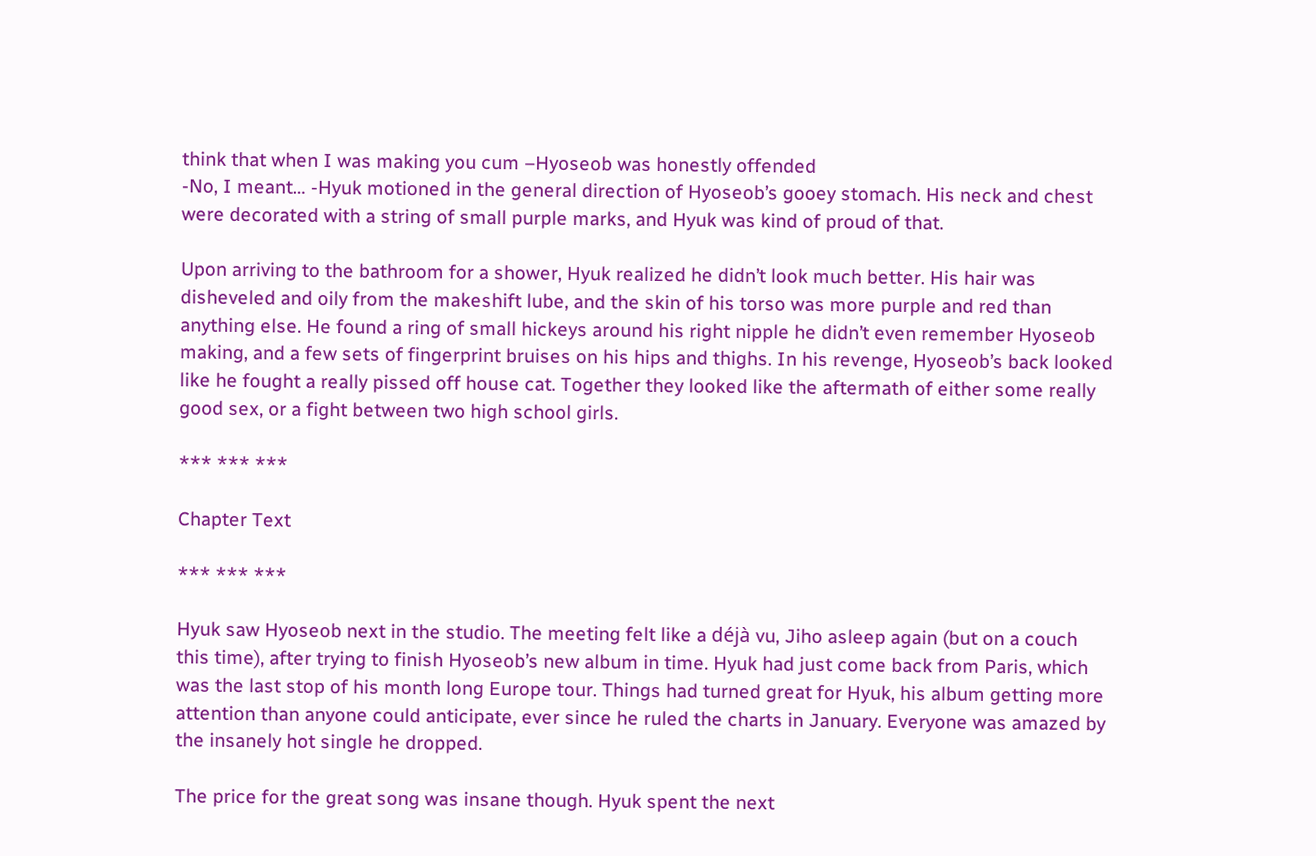think that when I was making you cum –Hyoseob was honestly offended
-No, I meant… -Hyuk motioned in the general direction of Hyoseob’s gooey stomach. His neck and chest were decorated with a string of small purple marks, and Hyuk was kind of proud of that.

Upon arriving to the bathroom for a shower, Hyuk realized he didn’t look much better. His hair was disheveled and oily from the makeshift lube, and the skin of his torso was more purple and red than anything else. He found a ring of small hickeys around his right nipple he didn’t even remember Hyoseob making, and a few sets of fingerprint bruises on his hips and thighs. In his revenge, Hyoseob’s back looked like he fought a really pissed off house cat. Together they looked like the aftermath of either some really good sex, or a fight between two high school girls.

*** *** ***

Chapter Text

*** *** ***

Hyuk saw Hyoseob next in the studio. The meeting felt like a déjà vu, Jiho asleep again (but on a couch this time), after trying to finish Hyoseob’s new album in time. Hyuk had just come back from Paris, which was the last stop of his month long Europe tour. Things had turned great for Hyuk, his album getting more attention than anyone could anticipate, ever since he ruled the charts in January. Everyone was amazed by the insanely hot single he dropped.

The price for the great song was insane though. Hyuk spent the next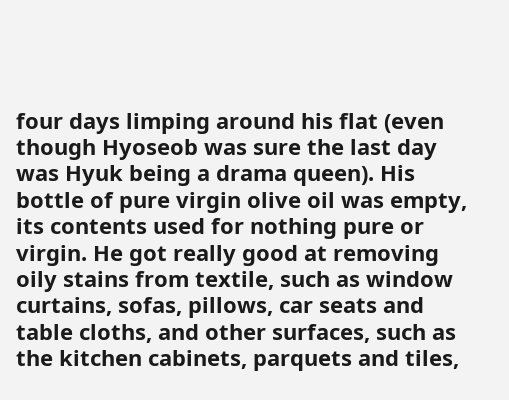four days limping around his flat (even though Hyoseob was sure the last day was Hyuk being a drama queen). His bottle of pure virgin olive oil was empty, its contents used for nothing pure or virgin. He got really good at removing oily stains from textile, such as window curtains, sofas, pillows, car seats and table cloths, and other surfaces, such as the kitchen cabinets, parquets and tiles,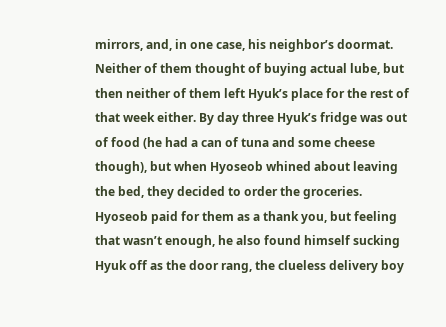mirrors, and, in one case, his neighbor’s doormat. Neither of them thought of buying actual lube, but then neither of them left Hyuk’s place for the rest of that week either. By day three Hyuk’s fridge was out of food (he had a can of tuna and some cheese though), but when Hyoseob whined about leaving the bed, they decided to order the groceries. Hyoseob paid for them as a thank you, but feeling that wasn’t enough, he also found himself sucking Hyuk off as the door rang, the clueless delivery boy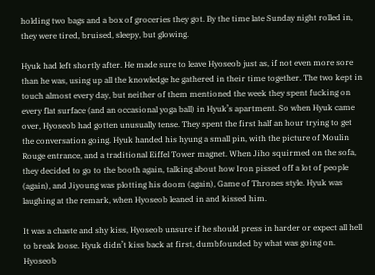holding two bags and a box of groceries they got. By the time late Sunday night rolled in, they were tired, bruised, sleepy, but glowing.

Hyuk had left shortly after. He made sure to leave Hyoseob just as, if not even more sore than he was, using up all the knowledge he gathered in their time together. The two kept in touch almost every day, but neither of them mentioned the week they spent fucking on every flat surface (and an occasional yoga ball) in Hyuk’s apartment. So when Hyuk came over, Hyoseob had gotten unusually tense. They spent the first half an hour trying to get the conversation going. Hyuk handed his hyung a small pin, with the picture of Moulin Rouge entrance, and a traditional Eiffel Tower magnet. When Jiho squirmed on the sofa, they decided to go to the booth again, talking about how Iron pissed off a lot of people (again), and Jiyoung was plotting his doom (again), Game of Thrones style. Hyuk was laughing at the remark, when Hyoseob leaned in and kissed him.

It was a chaste and shy kiss, Hyoseob unsure if he should press in harder or expect all hell to break loose. Hyuk didn’t kiss back at first, dumbfounded by what was going on. Hyoseob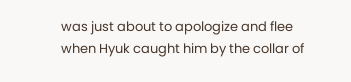was just about to apologize and flee when Hyuk caught him by the collar of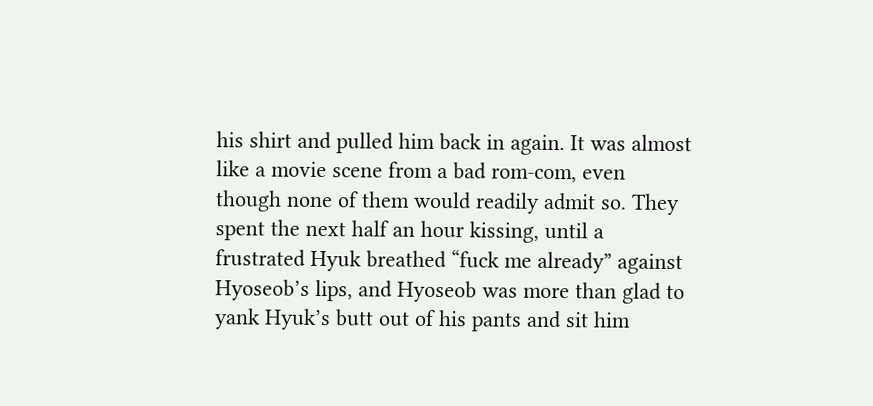his shirt and pulled him back in again. It was almost like a movie scene from a bad rom-com, even though none of them would readily admit so. They spent the next half an hour kissing, until a frustrated Hyuk breathed “fuck me already” against Hyoseob’s lips, and Hyoseob was more than glad to yank Hyuk’s butt out of his pants and sit him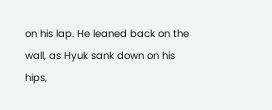on his lap. He leaned back on the wall, as Hyuk sank down on his hips,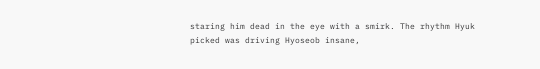staring him dead in the eye with a smirk. The rhythm Hyuk picked was driving Hyoseob insane,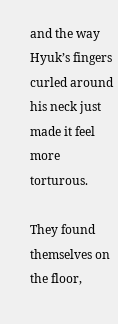and the way Hyuk’s fingers curled around his neck just made it feel more torturous.

They found themselves on the floor,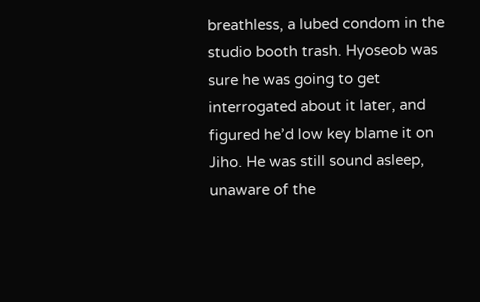breathless, a lubed condom in the studio booth trash. Hyoseob was sure he was going to get interrogated about it later, and figured he’d low key blame it on Jiho. He was still sound asleep, unaware of the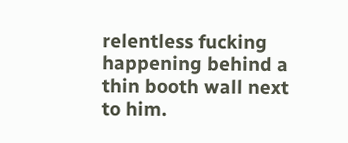relentless fucking happening behind a thin booth wall next to him.